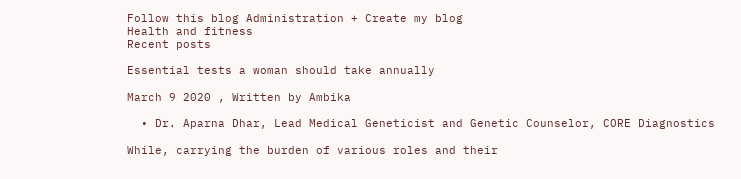Follow this blog Administration + Create my blog
Health and fitness
Recent posts

Essential tests a woman should take annually

March 9 2020 , Written by Ambika

  • Dr. Aparna Dhar, Lead Medical Geneticist and Genetic Counselor, CORE Diagnostics

While, carrying the burden of various roles and their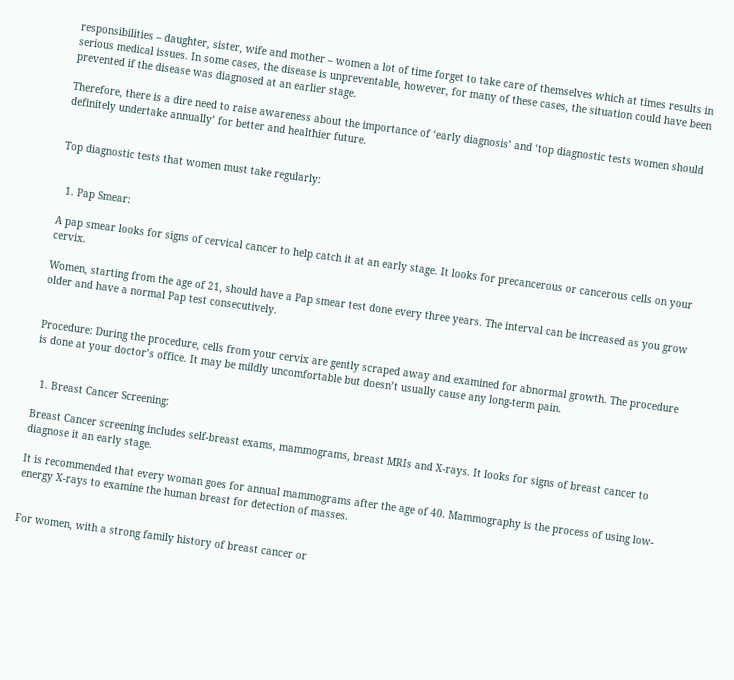responsibilities – daughter, sister, wife and mother – women a lot of time forget to take care of themselves which at times results in serious medical issues. In some cases, the disease is unpreventable, however, for many of these cases, the situation could have been prevented if the disease was diagnosed at an earlier stage.

Therefore, there is a dire need to raise awareness about the importance of ‘early diagnosis’ and ‘top diagnostic tests women should definitely undertake annually’ for better and healthier future.


Top diagnostic tests that women must take regularly:


  1. Pap Smear:

A pap smear looks for signs of cervical cancer to help catch it at an early stage. It looks for precancerous or cancerous cells on your cervix.

Women, starting from the age of 21, should have a Pap smear test done every three years. The interval can be increased as you grow older and have a normal Pap test consecutively.


Procedure: During the procedure, cells from your cervix are gently scraped away and examined for abnormal growth. The procedure is done at your doctor’s office. It may be mildly uncomfortable but doesn’t usually cause any long-term pain.


  1. Breast Cancer Screening:

Breast Cancer screening includes self-breast exams, mammograms, breast MRIs and X-rays. It looks for signs of breast cancer to diagnose it an early stage.

It is recommended that every woman goes for annual mammograms after the age of 40. Mammography is the process of using low-energy X-rays to examine the human breast for detection of masses.


For women, with a strong family history of breast cancer or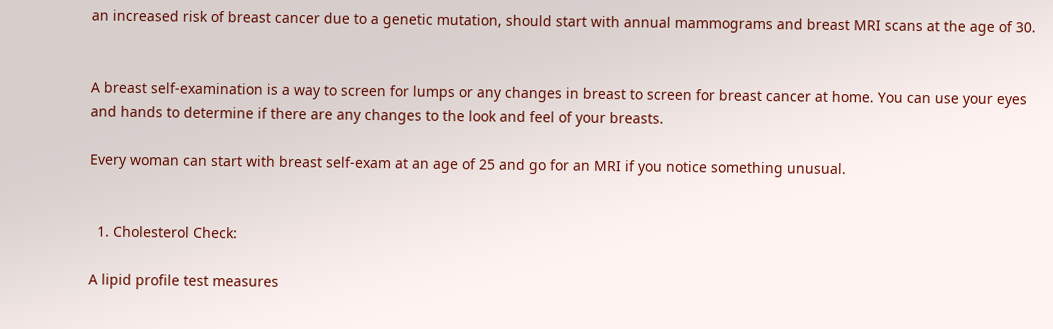an increased risk of breast cancer due to a genetic mutation, should start with annual mammograms and breast MRI scans at the age of 30.


A breast self-examination is a way to screen for lumps or any changes in breast to screen for breast cancer at home. You can use your eyes and hands to determine if there are any changes to the look and feel of your breasts.

Every woman can start with breast self-exam at an age of 25 and go for an MRI if you notice something unusual.


  1. Cholesterol Check:

A lipid profile test measures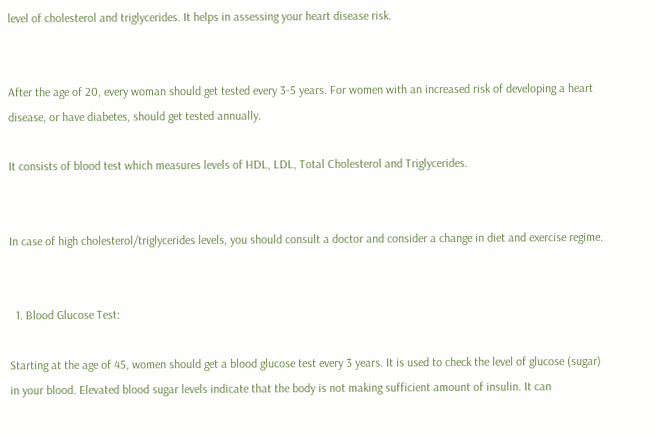level of cholesterol and triglycerides. It helps in assessing your heart disease risk.


After the age of 20, every woman should get tested every 3-5 years. For women with an increased risk of developing a heart disease, or have diabetes, should get tested annually.

It consists of blood test which measures levels of HDL, LDL, Total Cholesterol and Triglycerides.


In case of high cholesterol/triglycerides levels, you should consult a doctor and consider a change in diet and exercise regime.


  1. Blood Glucose Test:

Starting at the age of 45, women should get a blood glucose test every 3 years. It is used to check the level of glucose (sugar) in your blood. Elevated blood sugar levels indicate that the body is not making sufficient amount of insulin. It can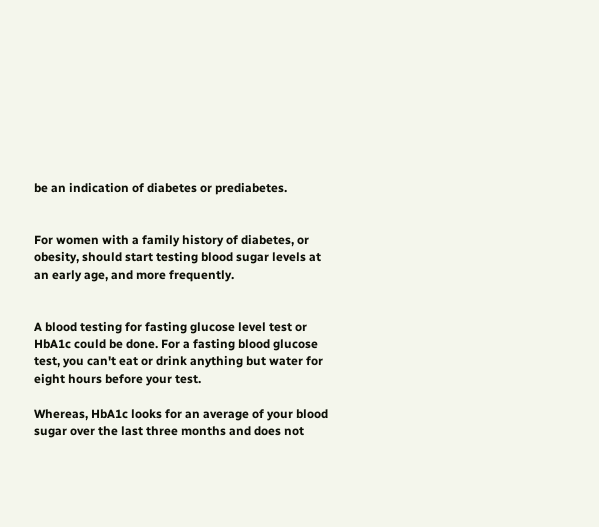be an indication of diabetes or prediabetes.


For women with a family history of diabetes, or obesity, should start testing blood sugar levels at an early age, and more frequently.


A blood testing for fasting glucose level test or HbA1c could be done. For a fasting blood glucose test, you can't eat or drink anything but water for eight hours before your test.

Whereas, HbA1c looks for an average of your blood sugar over the last three months and does not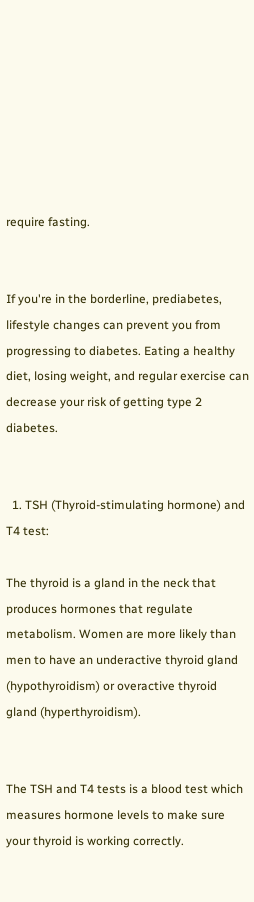require fasting.


If you're in the borderline, prediabetes, lifestyle changes can prevent you from progressing to diabetes. Eating a healthy diet, losing weight, and regular exercise can decrease your risk of getting type 2 diabetes.


  1. TSH (Thyroid-stimulating hormone) and T4 test:

The thyroid is a gland in the neck that produces hormones that regulate metabolism. Women are more likely than men to have an underactive thyroid gland (hypothyroidism) or overactive thyroid gland (hyperthyroidism).


The TSH and T4 tests is a blood test which measures hormone levels to make sure your thyroid is working correctly.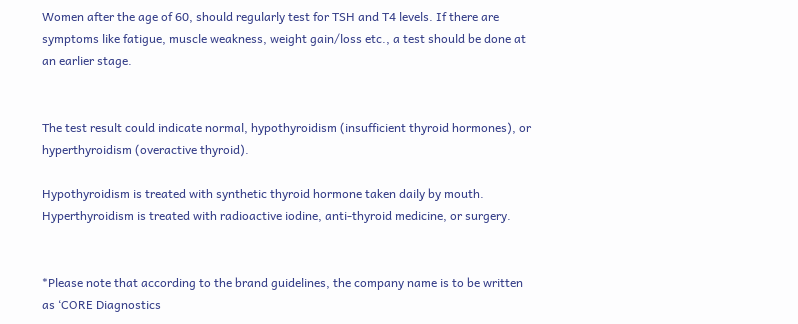Women after the age of 60, should regularly test for TSH and T4 levels. If there are symptoms like fatigue, muscle weakness, weight gain/loss etc., a test should be done at an earlier stage.


The test result could indicate normal, hypothyroidism (insufficient thyroid hormones), or hyperthyroidism (overactive thyroid).

Hypothyroidism is treated with synthetic thyroid hormone taken daily by mouth. Hyperthyroidism is treated with radioactive iodine, anti-thyroid medicine, or surgery.


*Please note that according to the brand guidelines, the company name is to be written as ‘CORE Diagnostics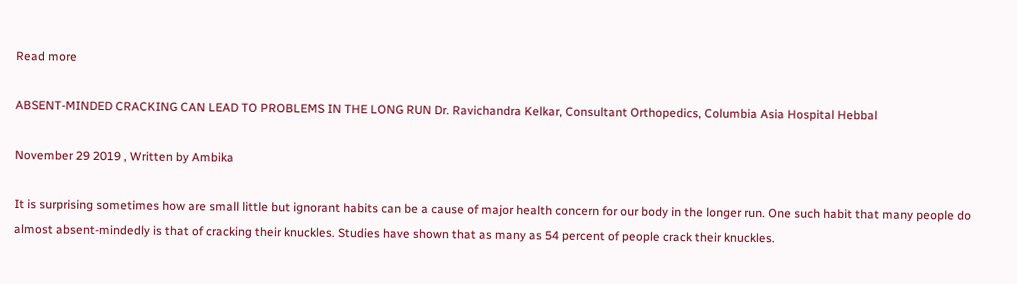Read more

ABSENT-MINDED CRACKING CAN LEAD TO PROBLEMS IN THE LONG RUN Dr. Ravichandra Kelkar, Consultant Orthopedics, Columbia Asia Hospital Hebbal

November 29 2019 , Written by Ambika

It is surprising sometimes how are small little but ignorant habits can be a cause of major health concern for our body in the longer run. One such habit that many people do almost absent-mindedly is that of cracking their knuckles. Studies have shown that as many as 54 percent of people crack their knuckles.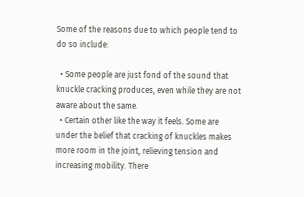Some of the reasons due to which people tend to do so include:

  • Some people are just fond of the sound that knuckle cracking produces, even while they are not aware about the same.
  • Certain other like the way it feels. Some are under the belief that cracking of knuckles makes more room in the joint, relieving tension and increasing mobility. There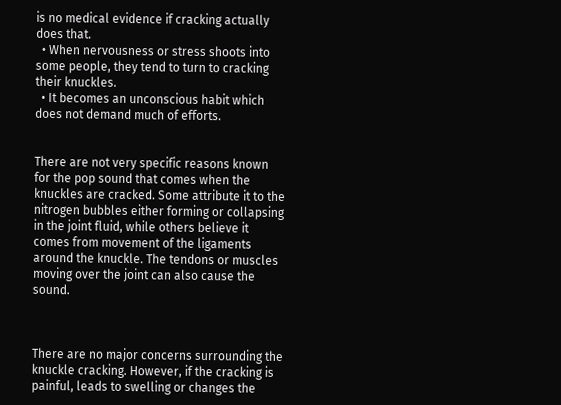is no medical evidence if cracking actually does that.
  • When nervousness or stress shoots into some people, they tend to turn to cracking their knuckles.
  • It becomes an unconscious habit which does not demand much of efforts.


There are not very specific reasons known for the pop sound that comes when the knuckles are cracked. Some attribute it to the nitrogen bubbles either forming or collapsing in the joint fluid, while others believe it comes from movement of the ligaments around the knuckle. The tendons or muscles moving over the joint can also cause the sound.



There are no major concerns surrounding the knuckle cracking. However, if the cracking is painful, leads to swelling or changes the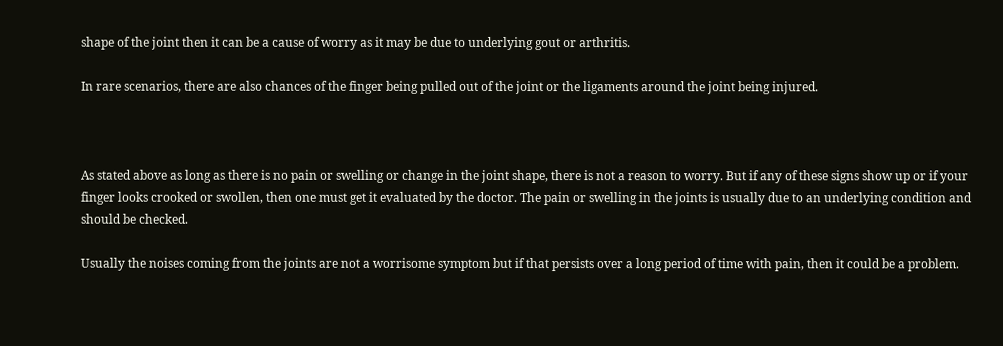shape of the joint then it can be a cause of worry as it may be due to underlying gout or arthritis.

In rare scenarios, there are also chances of the finger being pulled out of the joint or the ligaments around the joint being injured.



As stated above as long as there is no pain or swelling or change in the joint shape, there is not a reason to worry. But if any of these signs show up or if your finger looks crooked or swollen, then one must get it evaluated by the doctor. The pain or swelling in the joints is usually due to an underlying condition and should be checked.

Usually the noises coming from the joints are not a worrisome symptom but if that persists over a long period of time with pain, then it could be a problem.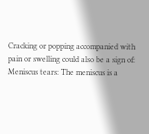Cracking or popping accompanied with pain or swelling could also be a sign of:
Meniscus tears: The meniscus is a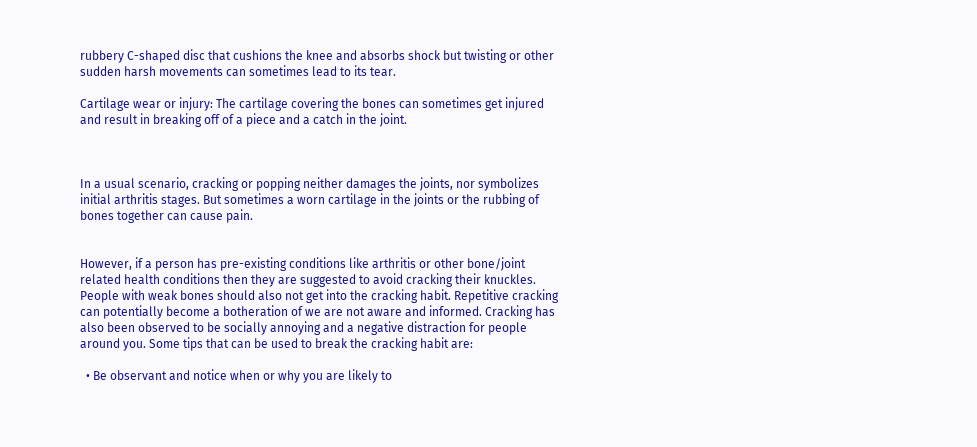rubbery C-shaped disc that cushions the knee and absorbs shock but twisting or other sudden harsh movements can sometimes lead to its tear.

Cartilage wear or injury: The cartilage covering the bones can sometimes get injured and result in breaking off of a piece and a catch in the joint.



In a usual scenario, cracking or popping neither damages the joints, nor symbolizes initial arthritis stages. But sometimes a worn cartilage in the joints or the rubbing of bones together can cause pain.


However, if a person has pre-existing conditions like arthritis or other bone/joint related health conditions then they are suggested to avoid cracking their knuckles. People with weak bones should also not get into the cracking habit. Repetitive cracking can potentially become a botheration of we are not aware and informed. Cracking has also been observed to be socially annoying and a negative distraction for people around you. Some tips that can be used to break the cracking habit are:

  • Be observant and notice when or why you are likely to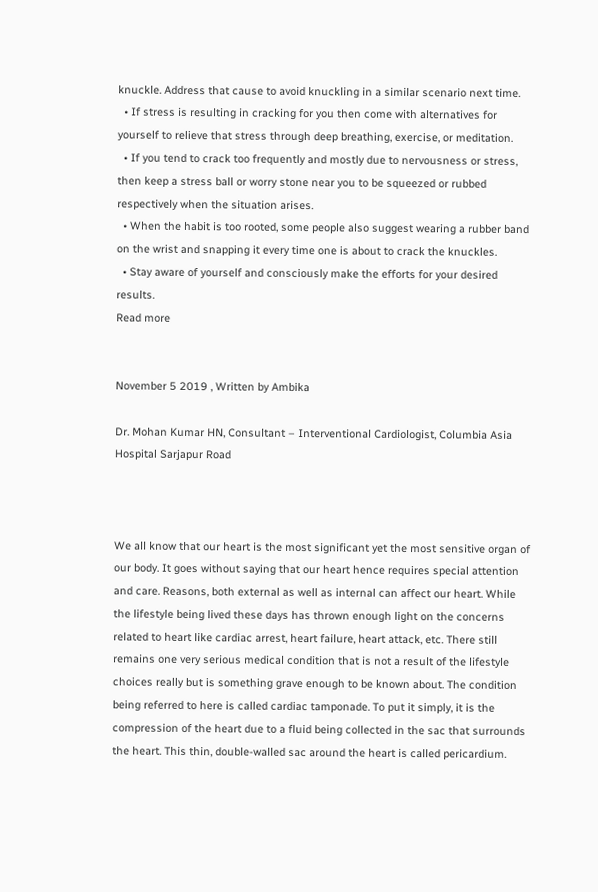knuckle. Address that cause to avoid knuckling in a similar scenario next time.
  • If stress is resulting in cracking for you then come with alternatives for yourself to relieve that stress through deep breathing, exercise, or meditation.
  • If you tend to crack too frequently and mostly due to nervousness or stress, then keep a stress ball or worry stone near you to be squeezed or rubbed respectively when the situation arises.
  • When the habit is too rooted, some people also suggest wearing a rubber band on the wrist and snapping it every time one is about to crack the knuckles.
  • Stay aware of yourself and consciously make the efforts for your desired results.
Read more


November 5 2019 , Written by Ambika

Dr. Mohan Kumar HN, Consultant – Interventional Cardiologist, Columbia Asia Hospital Sarjapur Road



We all know that our heart is the most significant yet the most sensitive organ of our body. It goes without saying that our heart hence requires special attention and care. Reasons, both external as well as internal can affect our heart. While the lifestyle being lived these days has thrown enough light on the concerns related to heart like cardiac arrest, heart failure, heart attack, etc. There still remains one very serious medical condition that is not a result of the lifestyle choices really but is something grave enough to be known about. The condition being referred to here is called cardiac tamponade. To put it simply, it is the compression of the heart due to a fluid being collected in the sac that surrounds the heart. This thin, double-walled sac around the heart is called pericardium.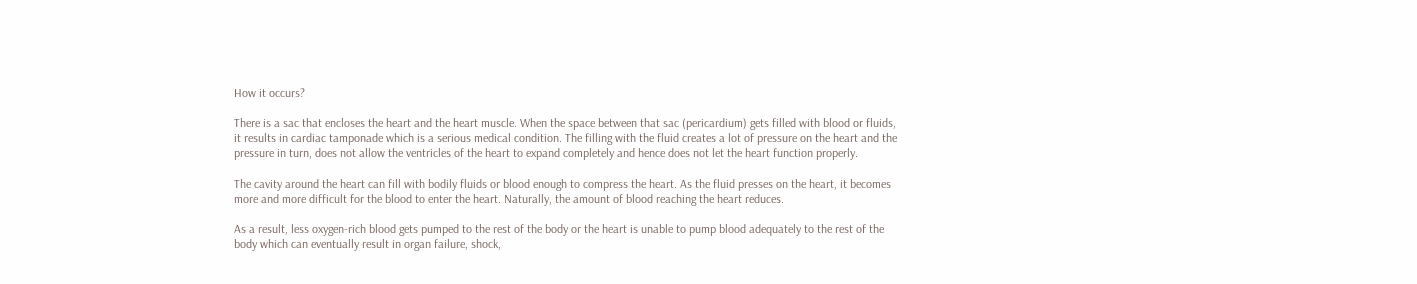How it occurs?

There is a sac that encloses the heart and the heart muscle. When the space between that sac (pericardium) gets filled with blood or fluids, it results in cardiac tamponade which is a serious medical condition. The filling with the fluid creates a lot of pressure on the heart and the pressure in turn, does not allow the ventricles of the heart to expand completely and hence does not let the heart function properly.

The cavity around the heart can fill with bodily fluids or blood enough to compress the heart. As the fluid presses on the heart, it becomes more and more difficult for the blood to enter the heart. Naturally, the amount of blood reaching the heart reduces.

As a result, less oxygen-rich blood gets pumped to the rest of the body or the heart is unable to pump blood adequately to the rest of the body which can eventually result in organ failure, shock,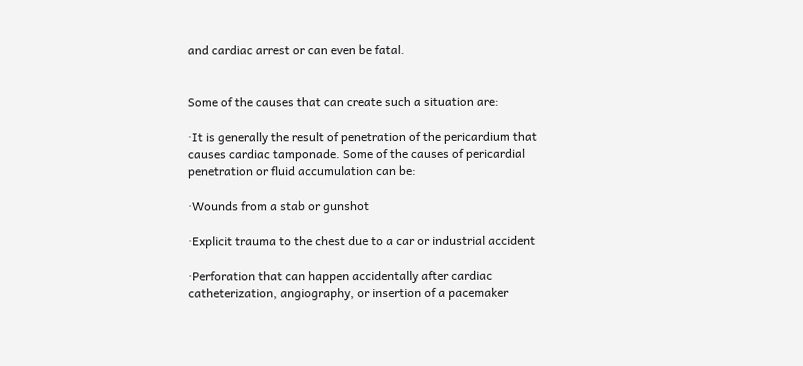and cardiac arrest or can even be fatal.


Some of the causes that can create such a situation are:

·It is generally the result of penetration of the pericardium that causes cardiac tamponade. Some of the causes of pericardial penetration or fluid accumulation can be:

·Wounds from a stab or gunshot

·Explicit trauma to the chest due to a car or industrial accident

·Perforation that can happen accidentally after cardiac catheterization, angiography, or insertion of a pacemaker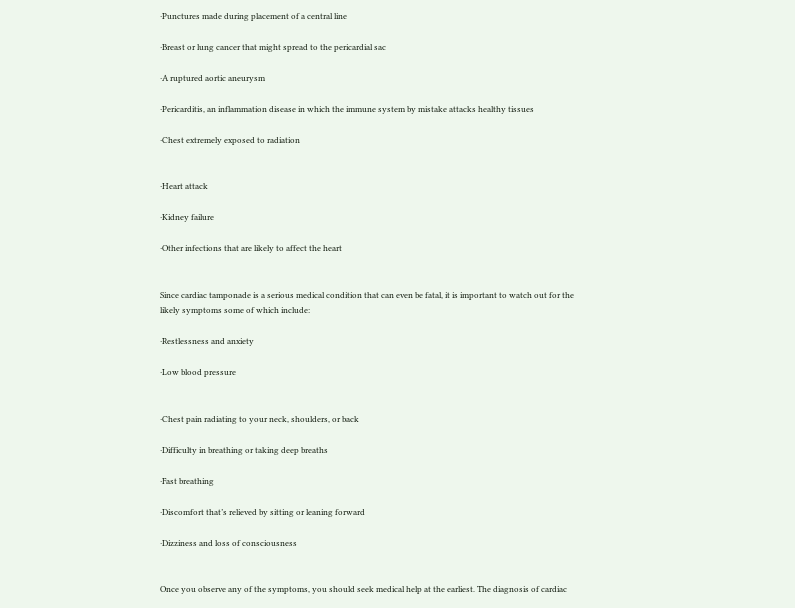·Punctures made during placement of a central line

·Breast or lung cancer that might spread to the pericardial sac

·A ruptured aortic aneurysm

·Pericarditis, an inflammation disease in which the immune system by mistake attacks healthy tissues

·Chest extremely exposed to radiation


·Heart attack

·Kidney failure

·Other infections that are likely to affect the heart


Since cardiac tamponade is a serious medical condition that can even be fatal, it is important to watch out for the likely symptoms some of which include:

·Restlessness and anxiety

·Low blood pressure


·Chest pain radiating to your neck, shoulders, or back

·Difficulty in breathing or taking deep breaths

·Fast breathing

·Discomfort that’s relieved by sitting or leaning forward

·Dizziness and loss of consciousness


Once you observe any of the symptoms, you should seek medical help at the earliest. The diagnosis of cardiac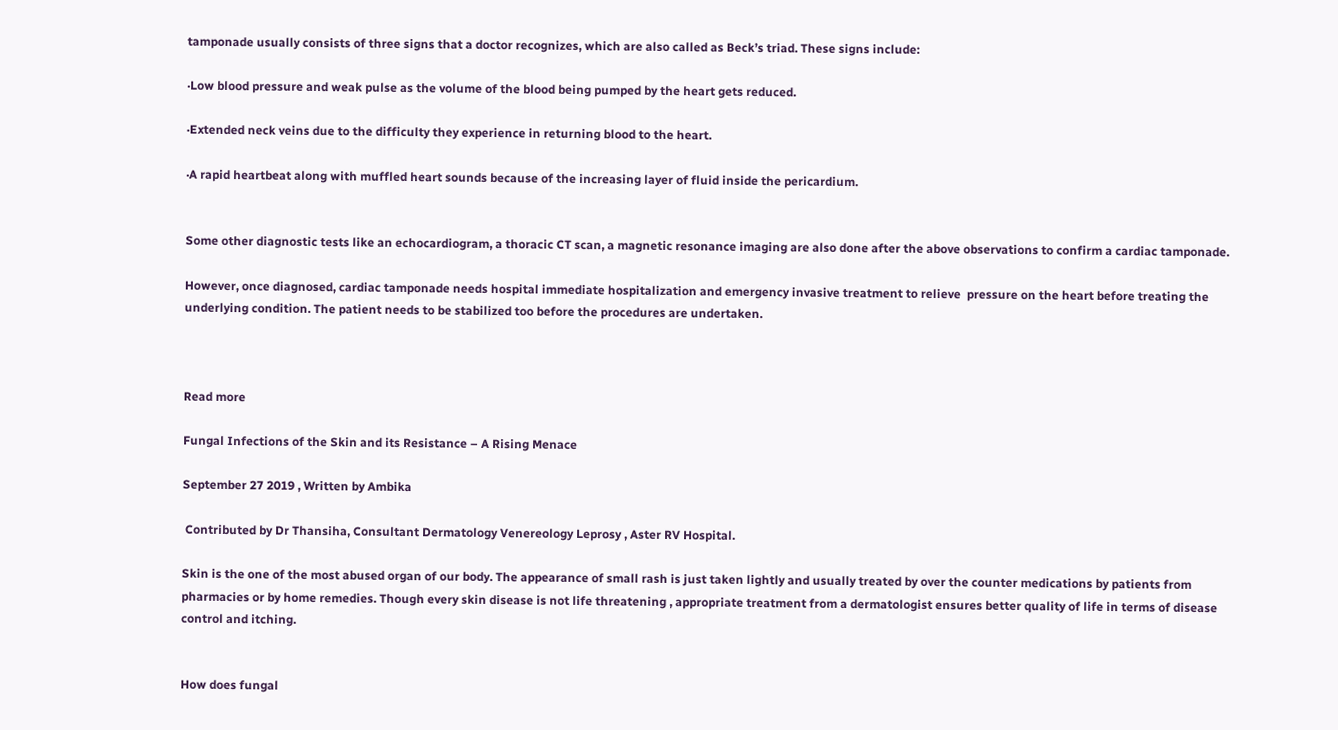tamponade usually consists of three signs that a doctor recognizes, which are also called as Beck’s triad. These signs include:

·Low blood pressure and weak pulse as the volume of the blood being pumped by the heart gets reduced.

·Extended neck veins due to the difficulty they experience in returning blood to the heart.

·A rapid heartbeat along with muffled heart sounds because of the increasing layer of fluid inside the pericardium.


Some other diagnostic tests like an echocardiogram, a thoracic CT scan, a magnetic resonance imaging are also done after the above observations to confirm a cardiac tamponade.

However, once diagnosed, cardiac tamponade needs hospital immediate hospitalization and emergency invasive treatment to relieve  pressure on the heart before treating the underlying condition. The patient needs to be stabilized too before the procedures are undertaken.



Read more

Fungal Infections of the Skin and its Resistance – A Rising Menace

September 27 2019 , Written by Ambika

 Contributed by Dr Thansiha, Consultant Dermatology Venereology Leprosy , Aster RV Hospital.

Skin is the one of the most abused organ of our body. The appearance of small rash is just taken lightly and usually treated by over the counter medications by patients from pharmacies or by home remedies. Though every skin disease is not life threatening , appropriate treatment from a dermatologist ensures better quality of life in terms of disease control and itching.


How does fungal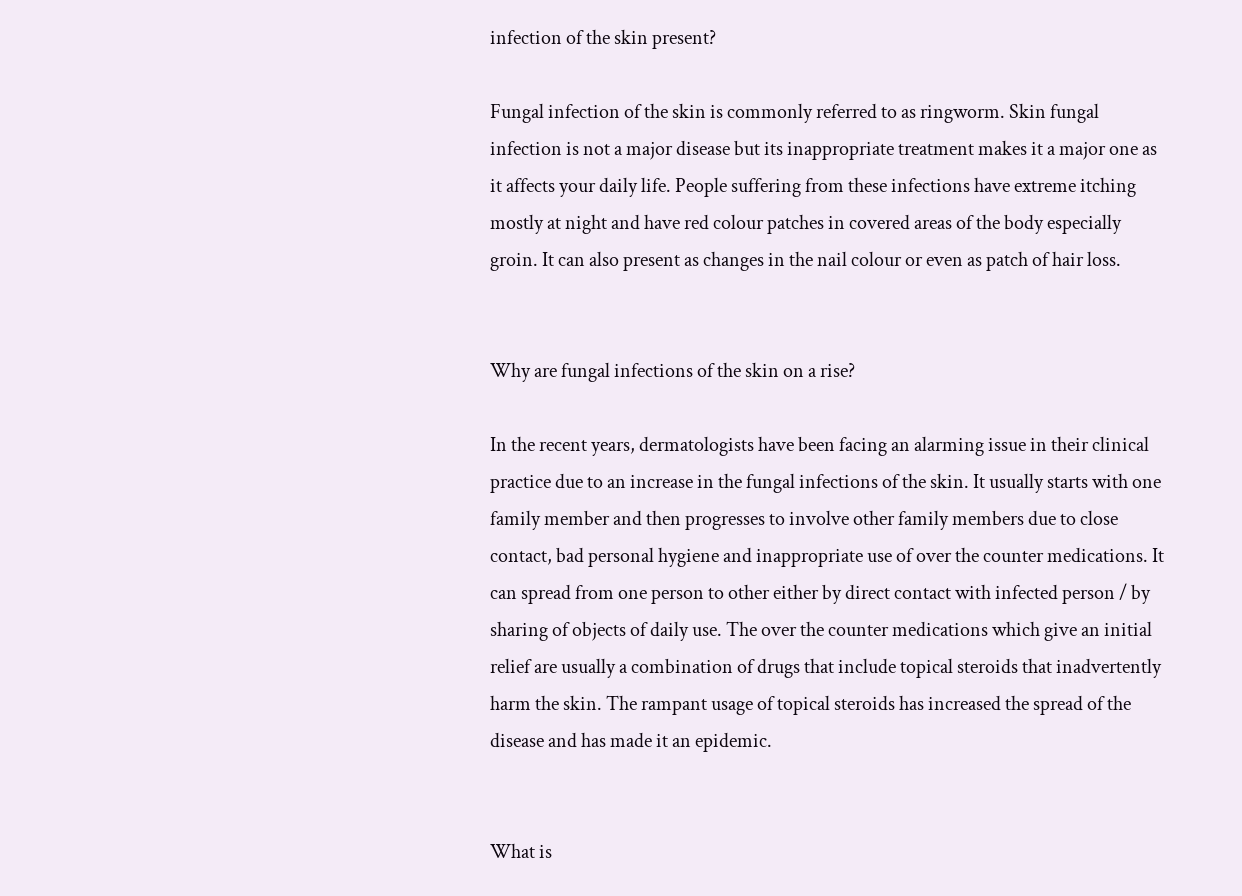infection of the skin present?

Fungal infection of the skin is commonly referred to as ringworm. Skin fungal infection is not a major disease but its inappropriate treatment makes it a major one as it affects your daily life. People suffering from these infections have extreme itching mostly at night and have red colour patches in covered areas of the body especially groin. It can also present as changes in the nail colour or even as patch of hair loss.


Why are fungal infections of the skin on a rise?

In the recent years, dermatologists have been facing an alarming issue in their clinical practice due to an increase in the fungal infections of the skin. It usually starts with one family member and then progresses to involve other family members due to close contact, bad personal hygiene and inappropriate use of over the counter medications. It can spread from one person to other either by direct contact with infected person / by sharing of objects of daily use. The over the counter medications which give an initial relief are usually a combination of drugs that include topical steroids that inadvertently harm the skin. The rampant usage of topical steroids has increased the spread of the disease and has made it an epidemic.


What is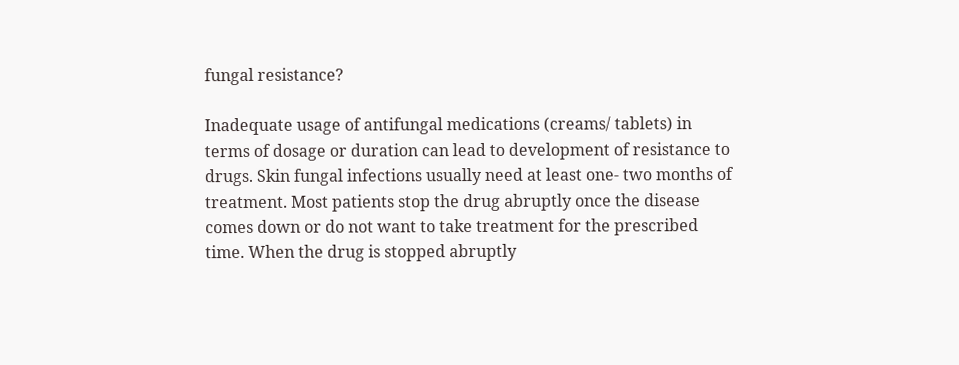fungal resistance?

Inadequate usage of antifungal medications (creams/ tablets) in terms of dosage or duration can lead to development of resistance to drugs. Skin fungal infections usually need at least one- two months of treatment. Most patients stop the drug abruptly once the disease comes down or do not want to take treatment for the prescribed time. When the drug is stopped abruptly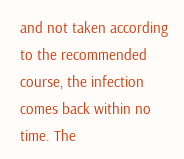and not taken according to the recommended course, the infection comes back within no time. The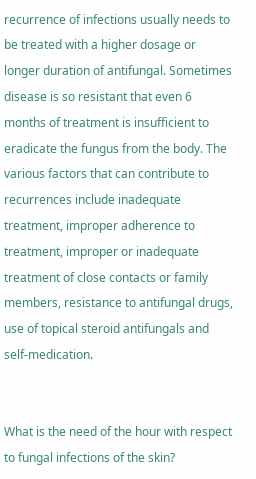recurrence of infections usually needs to be treated with a higher dosage or longer duration of antifungal. Sometimes disease is so resistant that even 6 months of treatment is insufficient to eradicate the fungus from the body. The various factors that can contribute to recurrences include inadequate treatment, improper adherence to treatment, improper or inadequate treatment of close contacts or family members, resistance to antifungal drugs, use of topical steroid antifungals and self-medication.


What is the need of the hour with respect to fungal infections of the skin?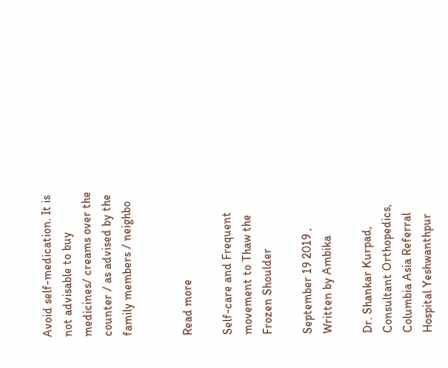Avoid self-medication. It is not advisable to buy medicines/ creams over the counter / as advised by the family members / neighbo


Read more

Self-care and Frequent movement to Thaw the Frozen Shoulder

September 19 2019 , Written by Ambika

Dr. Shankar Kurpad, Consultant Orthopedics, Columbia Asia Referral Hospital Yeshwanthpur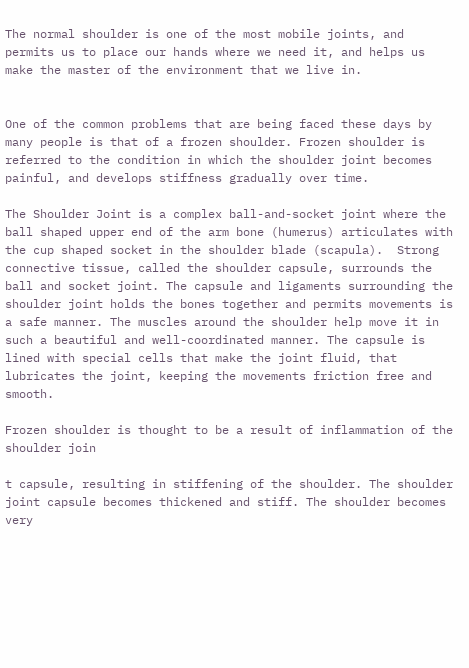The normal shoulder is one of the most mobile joints, and permits us to place our hands where we need it, and helps us make the master of the environment that we live in.


One of the common problems that are being faced these days by many people is that of a frozen shoulder. Frozen shoulder is referred to the condition in which the shoulder joint becomes painful, and develops stiffness gradually over time.

The Shoulder Joint is a complex ball-and-socket joint where the ball shaped upper end of the arm bone (humerus) articulates with the cup shaped socket in the shoulder blade (scapula).  Strong connective tissue, called the shoulder capsule, surrounds the ball and socket joint. The capsule and ligaments surrounding the shoulder joint holds the bones together and permits movements is a safe manner. The muscles around the shoulder help move it in such a beautiful and well-coordinated manner. The capsule is lined with special cells that make the joint fluid, that lubricates the joint, keeping the movements friction free and smooth.

Frozen shoulder is thought to be a result of inflammation of the shoulder join

t capsule, resulting in stiffening of the shoulder. The shoulder joint capsule becomes thickened and stiff. The shoulder becomes very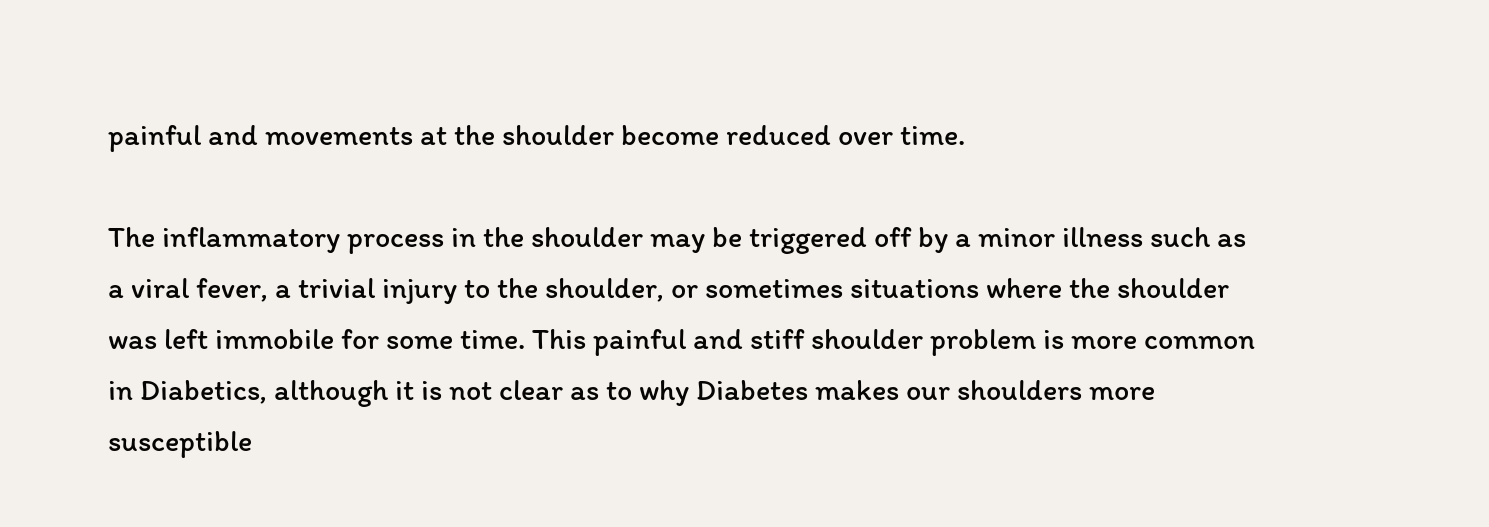painful and movements at the shoulder become reduced over time.

The inflammatory process in the shoulder may be triggered off by a minor illness such as a viral fever, a trivial injury to the shoulder, or sometimes situations where the shoulder was left immobile for some time. This painful and stiff shoulder problem is more common in Diabetics, although it is not clear as to why Diabetes makes our shoulders more susceptible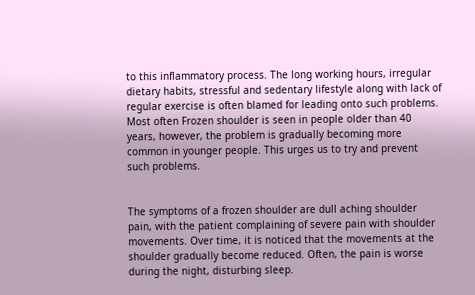to this inflammatory process. The long working hours, irregular dietary habits, stressful and sedentary lifestyle along with lack of regular exercise is often blamed for leading onto such problems. Most often Frozen shoulder is seen in people older than 40 years, however, the problem is gradually becoming more common in younger people. This urges us to try and prevent such problems.


The symptoms of a frozen shoulder are dull aching shoulder pain, with the patient complaining of severe pain with shoulder movements. Over time, it is noticed that the movements at the shoulder gradually become reduced. Often, the pain is worse during the night, disturbing sleep.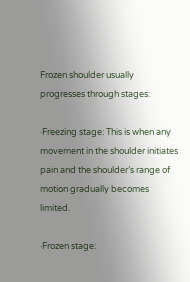Frozen shoulder usually progresses through stages:

·Freezing stage: This is when any movement in the shoulder initiates pain and the shoulder’s range of motion gradually becomes limited.

·Frozen stage: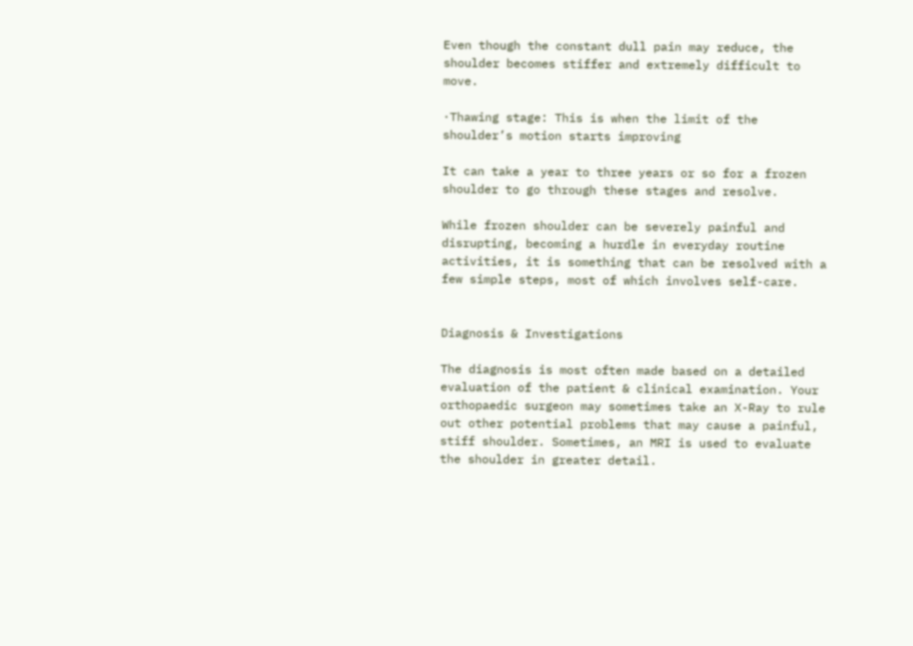Even though the constant dull pain may reduce, the shoulder becomes stiffer and extremely difficult to move.

·Thawing stage: This is when the limit of the shoulder’s motion starts improving

It can take a year to three years or so for a frozen shoulder to go through these stages and resolve.

While frozen shoulder can be severely painful and disrupting, becoming a hurdle in everyday routine activities, it is something that can be resolved with a few simple steps, most of which involves self-care.


Diagnosis & Investigations

The diagnosis is most often made based on a detailed evaluation of the patient & clinical examination. Your orthopaedic surgeon may sometimes take an X-Ray to rule out other potential problems that may cause a painful, stiff shoulder. Sometimes, an MRI is used to evaluate the shoulder in greater detail.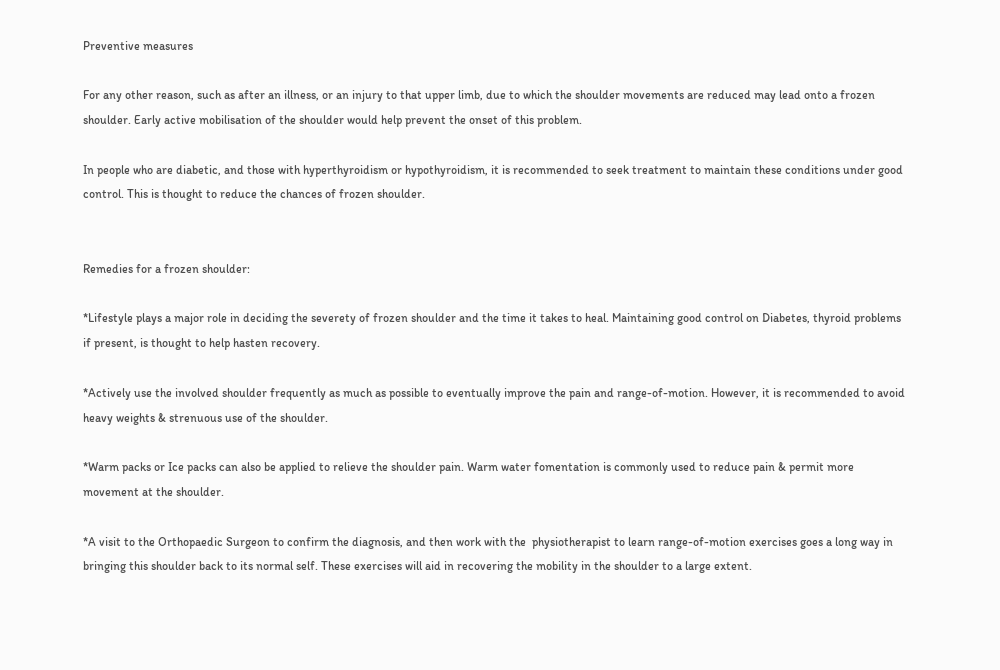Preventive measures

For any other reason, such as after an illness, or an injury to that upper limb, due to which the shoulder movements are reduced may lead onto a frozen shoulder. Early active mobilisation of the shoulder would help prevent the onset of this problem.

In people who are diabetic, and those with hyperthyroidism or hypothyroidism, it is recommended to seek treatment to maintain these conditions under good control. This is thought to reduce the chances of frozen shoulder.


Remedies for a frozen shoulder:

*Lifestyle plays a major role in deciding the severety of frozen shoulder and the time it takes to heal. Maintaining good control on Diabetes, thyroid problems if present, is thought to help hasten recovery.

*Actively use the involved shoulder frequently as much as possible to eventually improve the pain and range-of-motion. However, it is recommended to avoid heavy weights & strenuous use of the shoulder.

*Warm packs or Ice packs can also be applied to relieve the shoulder pain. Warm water fomentation is commonly used to reduce pain & permit more movement at the shoulder.

*A visit to the Orthopaedic Surgeon to confirm the diagnosis, and then work with the  physiotherapist to learn range-of-motion exercises goes a long way in bringing this shoulder back to its normal self. These exercises will aid in recovering the mobility in the shoulder to a large extent.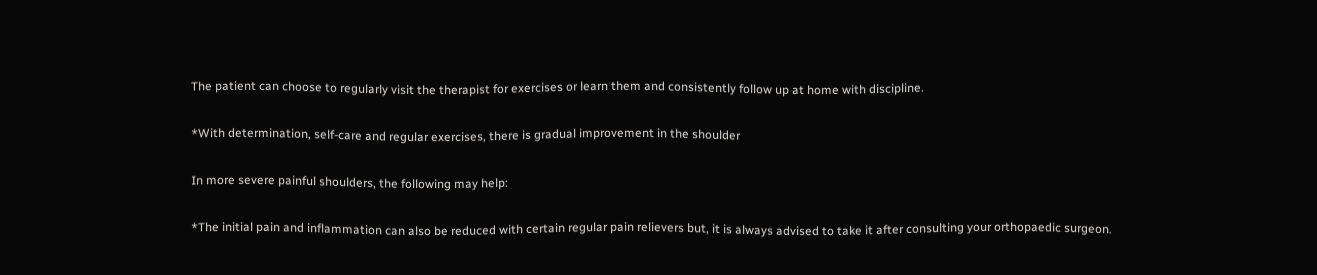The patient can choose to regularly visit the therapist for exercises or learn them and consistently follow up at home with discipline.

*With determination, self-care and regular exercises, there is gradual improvement in the shoulder

In more severe painful shoulders, the following may help:

*The initial pain and inflammation can also be reduced with certain regular pain relievers but, it is always advised to take it after consulting your orthopaedic surgeon.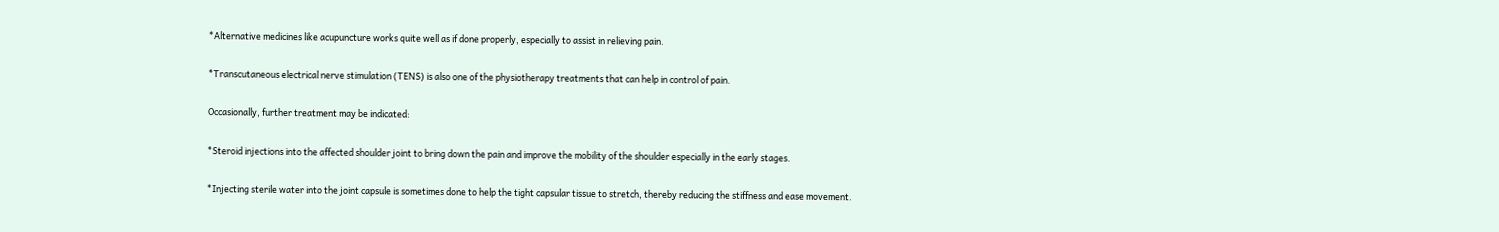*Alternative medicines like acupuncture works quite well as if done properly, especially to assist in relieving pain.

*Transcutaneous electrical nerve stimulation (TENS) is also one of the physiotherapy treatments that can help in control of pain.

Occasionally, further treatment may be indicated:

*Steroid injections into the affected shoulder joint to bring down the pain and improve the mobility of the shoulder especially in the early stages.

*Injecting sterile water into the joint capsule is sometimes done to help the tight capsular tissue to stretch, thereby reducing the stiffness and ease movement.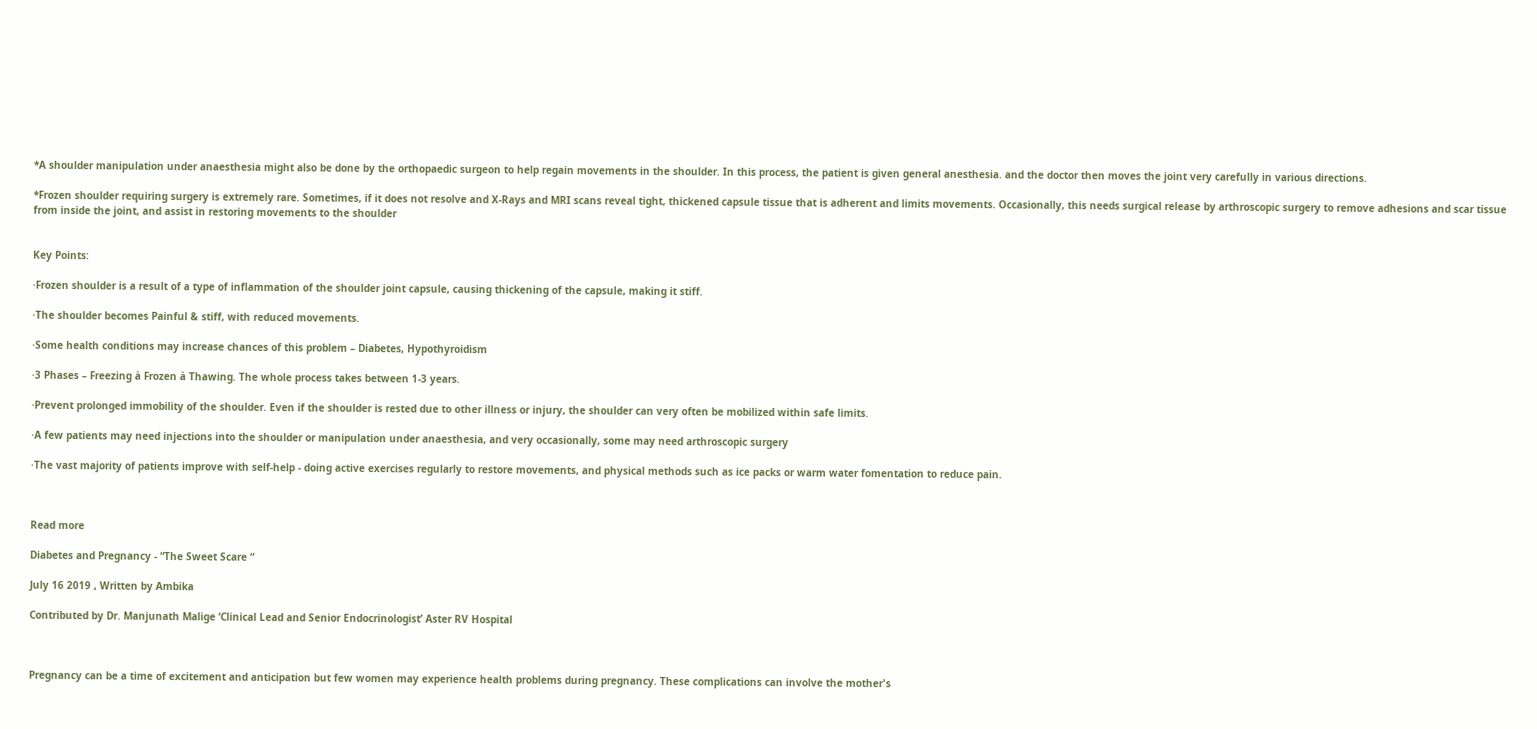*A shoulder manipulation under anaesthesia might also be done by the orthopaedic surgeon to help regain movements in the shoulder. In this process, the patient is given general anesthesia. and the doctor then moves the joint very carefully in various directions.

*Frozen shoulder requiring surgery is extremely rare. Sometimes, if it does not resolve and X-Rays and MRI scans reveal tight, thickened capsule tissue that is adherent and limits movements. Occasionally, this needs surgical release by arthroscopic surgery to remove adhesions and scar tissue from inside the joint, and assist in restoring movements to the shoulder


Key Points:

·Frozen shoulder is a result of a type of inflammation of the shoulder joint capsule, causing thickening of the capsule, making it stiff.

·The shoulder becomes Painful & stiff, with reduced movements.

·Some health conditions may increase chances of this problem – Diabetes, Hypothyroidism

·3 Phases – Freezing à Frozen à Thawing. The whole process takes between 1-3 years.

·Prevent prolonged immobility of the shoulder. Even if the shoulder is rested due to other illness or injury, the shoulder can very often be mobilized within safe limits.

·A few patients may need injections into the shoulder or manipulation under anaesthesia, and very occasionally, some may need arthroscopic surgery

·The vast majority of patients improve with self-help - doing active exercises regularly to restore movements, and physical methods such as ice packs or warm water fomentation to reduce pain.



Read more

Diabetes and Pregnancy - “The Sweet Scare “

July 16 2019 , Written by Ambika

Contributed by Dr. Manjunath Malige ‘Clinical Lead and Senior Endocrinologist’ Aster RV Hospital



Pregnancy can be a time of excitement and anticipation but few women may experience health problems during pregnancy. These complications can involve the mother's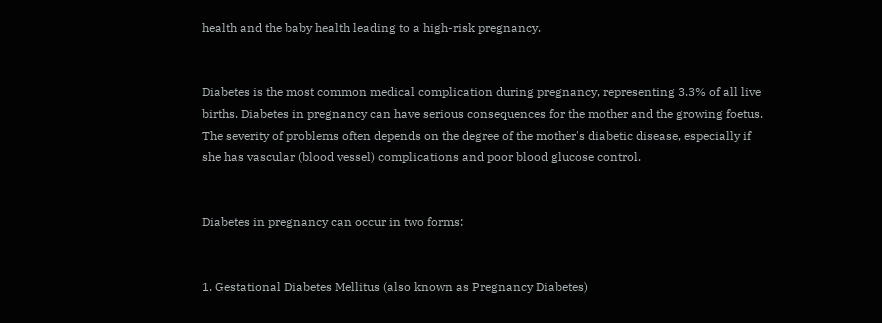health and the baby health leading to a high-risk pregnancy.


Diabetes is the most common medical complication during pregnancy, representing 3.3% of all live births. Diabetes in pregnancy can have serious consequences for the mother and the growing foetus. The severity of problems often depends on the degree of the mother's diabetic disease, especially if she has vascular (blood vessel) complications and poor blood glucose control.


Diabetes in pregnancy can occur in two forms:


1. Gestational Diabetes Mellitus (also known as Pregnancy Diabetes)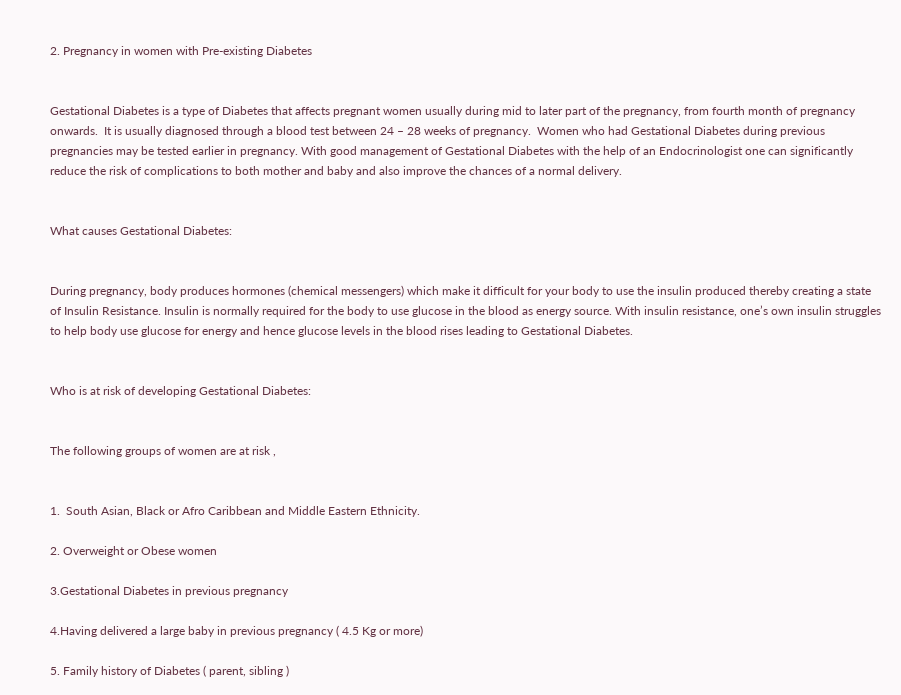2. Pregnancy in women with Pre-existing Diabetes


Gestational Diabetes is a type of Diabetes that affects pregnant women usually during mid to later part of the pregnancy, from fourth month of pregnancy onwards.  It is usually diagnosed through a blood test between 24 – 28 weeks of pregnancy.  Women who had Gestational Diabetes during previous pregnancies may be tested earlier in pregnancy. With good management of Gestational Diabetes with the help of an Endocrinologist one can significantly reduce the risk of complications to both mother and baby and also improve the chances of a normal delivery.


What causes Gestational Diabetes:


During pregnancy, body produces hormones (chemical messengers) which make it difficult for your body to use the insulin produced thereby creating a state of Insulin Resistance. Insulin is normally required for the body to use glucose in the blood as energy source. With insulin resistance, one’s own insulin struggles to help body use glucose for energy and hence glucose levels in the blood rises leading to Gestational Diabetes.


Who is at risk of developing Gestational Diabetes:


The following groups of women are at risk ,


1.  South Asian, Black or Afro Caribbean and Middle Eastern Ethnicity.

2. Overweight or Obese women

3.Gestational Diabetes in previous pregnancy

4.Having delivered a large baby in previous pregnancy ( 4.5 Kg or more)

5. Family history of Diabetes ( parent, sibling )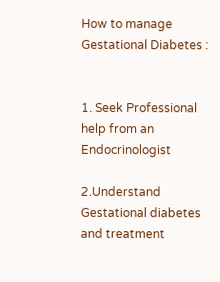How to manage Gestational Diabetes :


1. Seek Professional help from an Endocrinologist

2.Understand Gestational diabetes and treatment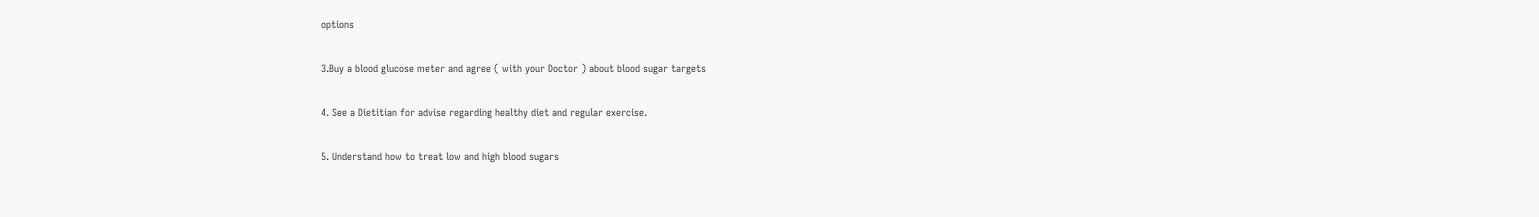options

3.Buy a blood glucose meter and agree ( with your Doctor ) about blood sugar targets

4. See a Dietitian for advise regarding healthy diet and regular exercise.

5. Understand how to treat low and high blood sugars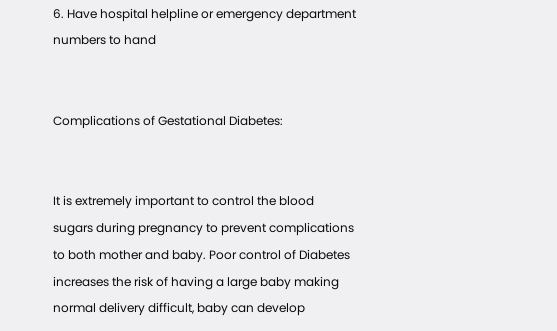6. Have hospital helpline or emergency department numbers to hand


Complications of Gestational Diabetes:


It is extremely important to control the blood sugars during pregnancy to prevent complications to both mother and baby. Poor control of Diabetes increases the risk of having a large baby making normal delivery difficult, baby can develop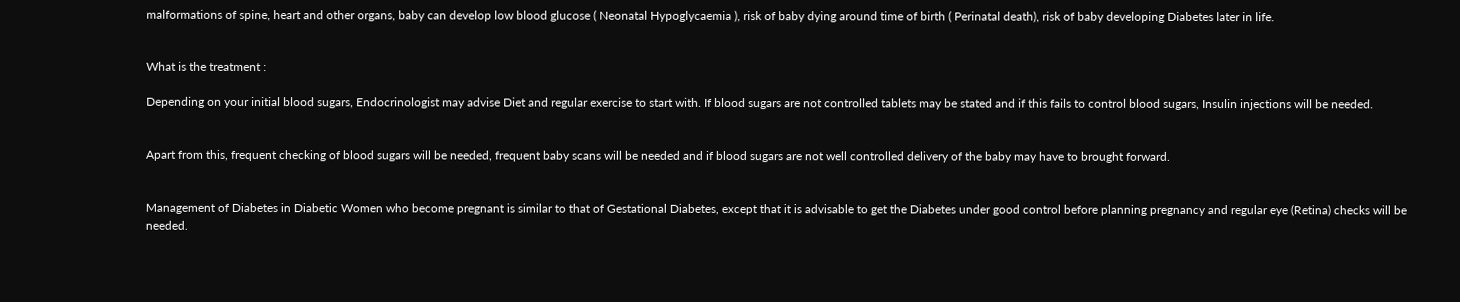malformations of spine, heart and other organs, baby can develop low blood glucose ( Neonatal Hypoglycaemia ), risk of baby dying around time of birth ( Perinatal death), risk of baby developing Diabetes later in life.


What is the treatment :

Depending on your initial blood sugars, Endocrinologist may advise Diet and regular exercise to start with. If blood sugars are not controlled tablets may be stated and if this fails to control blood sugars, Insulin injections will be needed.


Apart from this, frequent checking of blood sugars will be needed, frequent baby scans will be needed and if blood sugars are not well controlled delivery of the baby may have to brought forward.


Management of Diabetes in Diabetic Women who become pregnant is similar to that of Gestational Diabetes, except that it is advisable to get the Diabetes under good control before planning pregnancy and regular eye (Retina) checks will be needed.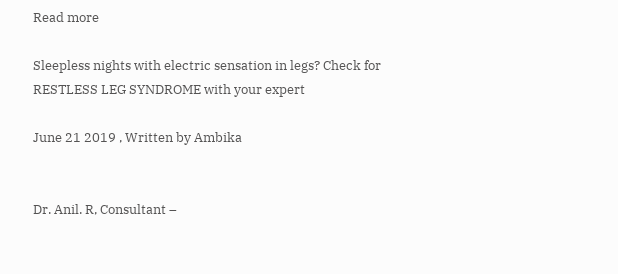Read more

Sleepless nights with electric sensation in legs? Check for RESTLESS LEG SYNDROME with your expert

June 21 2019 , Written by Ambika


Dr. Anil. R, Consultant –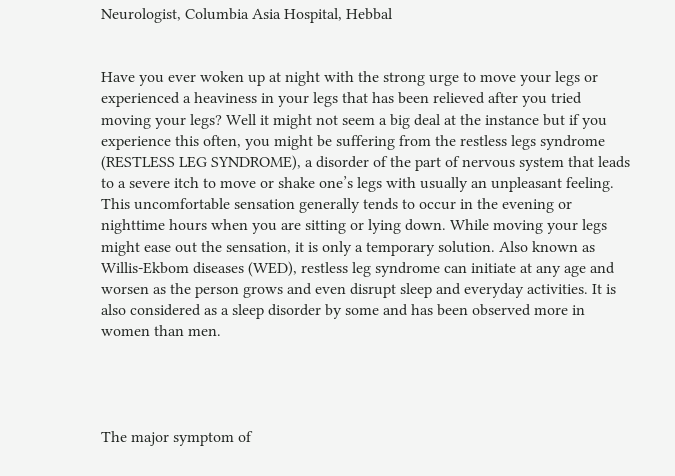Neurologist, Columbia Asia Hospital, Hebbal


Have you ever woken up at night with the strong urge to move your legs or experienced a heaviness in your legs that has been relieved after you tried moving your legs? Well it might not seem a big deal at the instance but if you experience this often, you might be suffering from the restless legs syndrome (RESTLESS LEG SYNDROME), a disorder of the part of nervous system that leads to a severe itch to move or shake one’s legs with usually an unpleasant feeling. This uncomfortable sensation generally tends to occur in the evening or nighttime hours when you are sitting or lying down. While moving your legs might ease out the sensation, it is only a temporary solution. Also known as Willis-Ekbom diseases (WED), restless leg syndrome can initiate at any age and worsen as the person grows and even disrupt sleep and everyday activities. It is also considered as a sleep disorder by some and has been observed more in women than men.




The major symptom of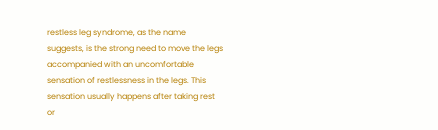restless leg syndrome, as the name suggests, is the strong need to move the legs accompanied with an uncomfortable sensation of restlessness in the legs. This sensation usually happens after taking rest or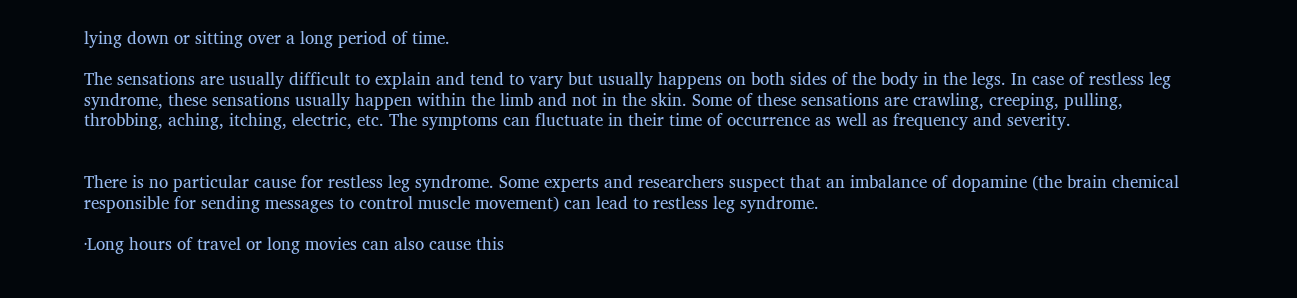lying down or sitting over a long period of time.

The sensations are usually difficult to explain and tend to vary but usually happens on both sides of the body in the legs. In case of restless leg syndrome, these sensations usually happen within the limb and not in the skin. Some of these sensations are crawling, creeping, pulling, throbbing, aching, itching, electric, etc. The symptoms can fluctuate in their time of occurrence as well as frequency and severity.


There is no particular cause for restless leg syndrome. Some experts and researchers suspect that an imbalance of dopamine (the brain chemical responsible for sending messages to control muscle movement) can lead to restless leg syndrome.

·Long hours of travel or long movies can also cause this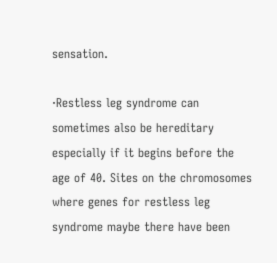sensation.

·Restless leg syndrome can sometimes also be hereditary especially if it begins before the age of 40. Sites on the chromosomes where genes for restless leg syndrome maybe there have been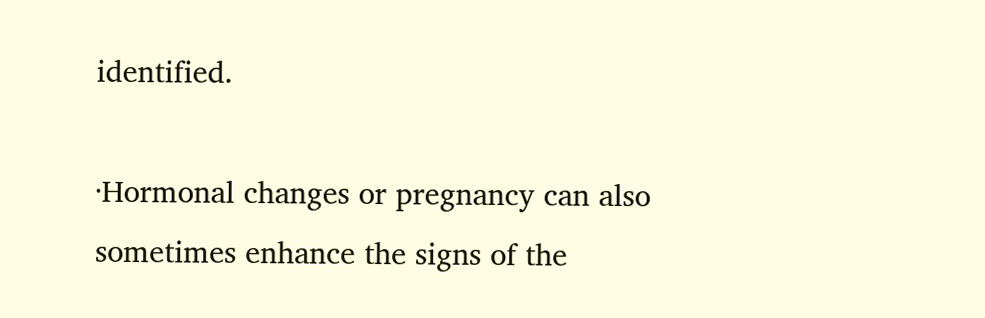identified.

·Hormonal changes or pregnancy can also sometimes enhance the signs of the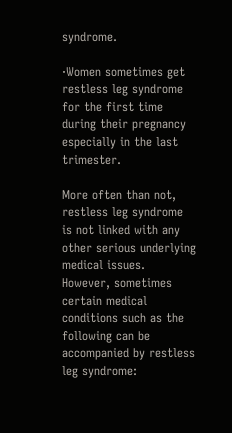syndrome.

·Women sometimes get restless leg syndrome for the first time during their pregnancy especially in the last trimester.

More often than not, restless leg syndrome is not linked with any other serious underlying medical issues. However, sometimes certain medical conditions such as the following can be accompanied by restless leg syndrome: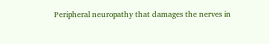Peripheral neuropathy that damages the nerves in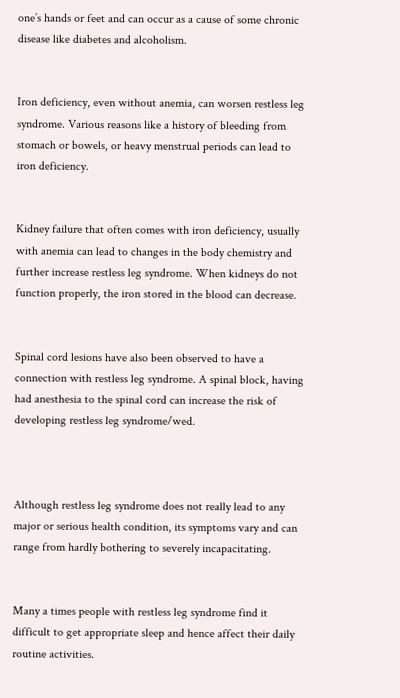one’s hands or feet and can occur as a cause of some chronic disease like diabetes and alcoholism.


Iron deficiency, even without anemia, can worsen restless leg syndrome. Various reasons like a history of bleeding from stomach or bowels, or heavy menstrual periods can lead to iron deficiency.


Kidney failure that often comes with iron deficiency, usually with anemia can lead to changes in the body chemistry and further increase restless leg syndrome. When kidneys do not function properly, the iron stored in the blood can decrease.


Spinal cord lesions have also been observed to have a connection with restless leg syndrome. A spinal block, having had anesthesia to the spinal cord can increase the risk of developing restless leg syndrome/wed.



Although restless leg syndrome does not really lead to any major or serious health condition, its symptoms vary and can range from hardly bothering to severely incapacitating.


Many a times people with restless leg syndrome find it difficult to get appropriate sleep and hence affect their daily routine activities.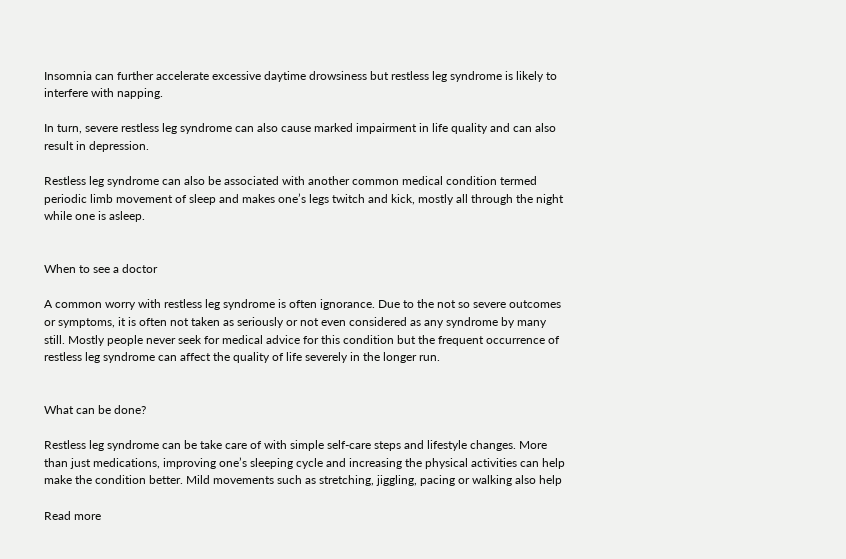Insomnia can further accelerate excessive daytime drowsiness but restless leg syndrome is likely to interfere with napping.

In turn, severe restless leg syndrome can also cause marked impairment in life quality and can also result in depression.

Restless leg syndrome can also be associated with another common medical condition termed periodic limb movement of sleep and makes one’s legs twitch and kick, mostly all through the night while one is asleep.


When to see a doctor

A common worry with restless leg syndrome is often ignorance. Due to the not so severe outcomes or symptoms, it is often not taken as seriously or not even considered as any syndrome by many still. Mostly people never seek for medical advice for this condition but the frequent occurrence of restless leg syndrome can affect the quality of life severely in the longer run.


What can be done?

Restless leg syndrome can be take care of with simple self-care steps and lifestyle changes. More than just medications, improving one’s sleeping cycle and increasing the physical activities can help make the condition better. Mild movements such as stretching, jiggling, pacing or walking also help

Read more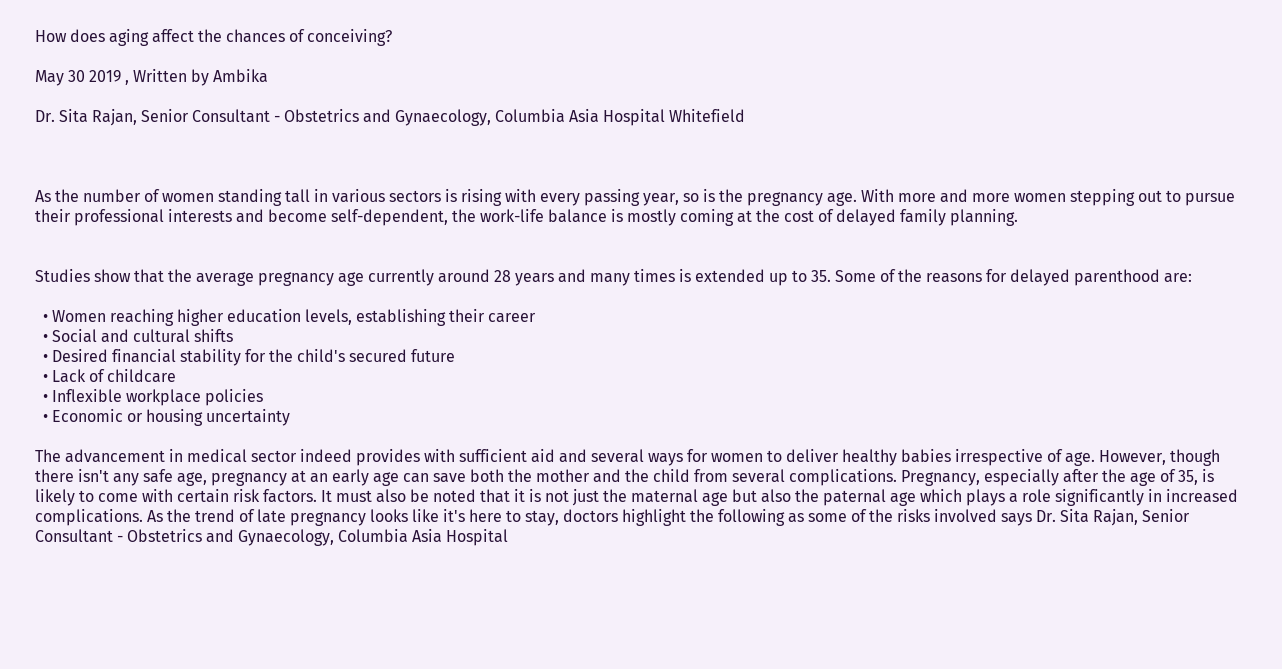How does aging affect the chances of conceiving?

May 30 2019 , Written by Ambika

Dr. Sita Rajan, Senior Consultant - Obstetrics and Gynaecology, Columbia Asia Hospital Whitefield



As the number of women standing tall in various sectors is rising with every passing year, so is the pregnancy age. With more and more women stepping out to pursue their professional interests and become self-dependent, the work-life balance is mostly coming at the cost of delayed family planning.


Studies show that the average pregnancy age currently around 28 years and many times is extended up to 35. Some of the reasons for delayed parenthood are:

  • Women reaching higher education levels, establishing their career
  • Social and cultural shifts
  • Desired financial stability for the child's secured future
  • Lack of childcare
  • Inflexible workplace policies
  • Economic or housing uncertainty

The advancement in medical sector indeed provides with sufficient aid and several ways for women to deliver healthy babies irrespective of age. However, though there isn't any safe age, pregnancy at an early age can save both the mother and the child from several complications. Pregnancy, especially after the age of 35, is likely to come with certain risk factors. It must also be noted that it is not just the maternal age but also the paternal age which plays a role significantly in increased complications. As the trend of late pregnancy looks like it's here to stay, doctors highlight the following as some of the risks involved says Dr. Sita Rajan, Senior Consultant - Obstetrics and Gynaecology, Columbia Asia Hospital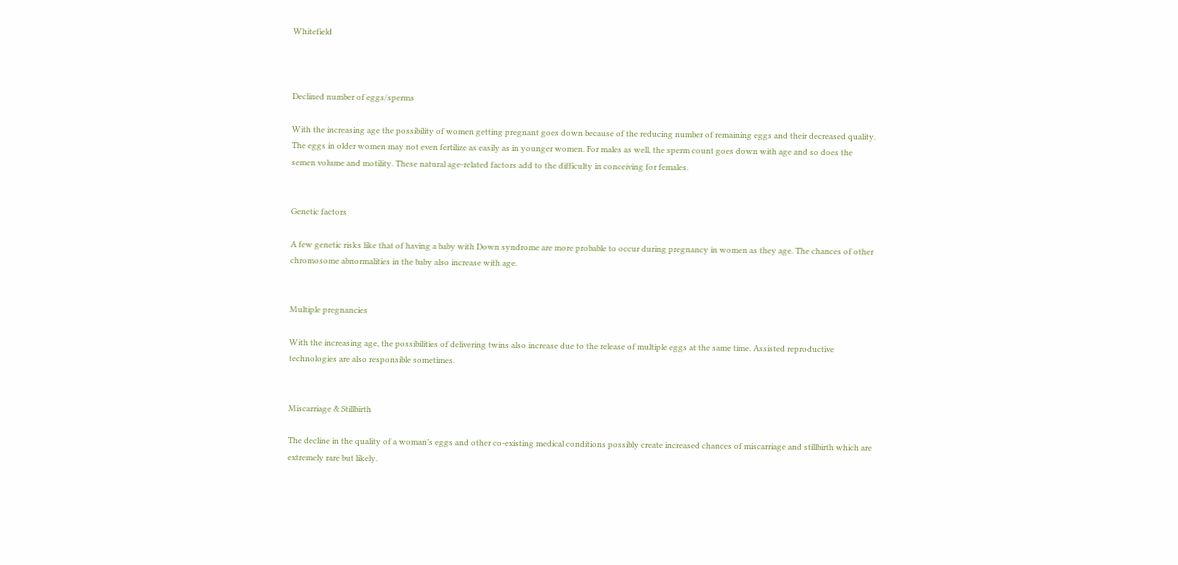Whitefield



Declined number of eggs/sperms

With the increasing age the possibility of women getting pregnant goes down because of the reducing number of remaining eggs and their decreased quality. The eggs in older women may not even fertilize as easily as in younger women. For males as well, the sperm count goes down with age and so does the semen volume and motility. These natural age-related factors add to the difficulty in conceiving for females.


Genetic factors

A few genetic risks like that of having a baby with Down syndrome are more probable to occur during pregnancy in women as they age. The chances of other chromosome abnormalities in the baby also increase with age.


Multiple pregnancies

With the increasing age, the possibilities of delivering twins also increase due to the release of multiple eggs at the same time. Assisted reproductive technologies are also responsible sometimes.


Miscarriage & Stillbirth

The decline in the quality of a woman’s eggs and other co-existing medical conditions possibly create increased chances of miscarriage and stillbirth which are extremely rare but likely.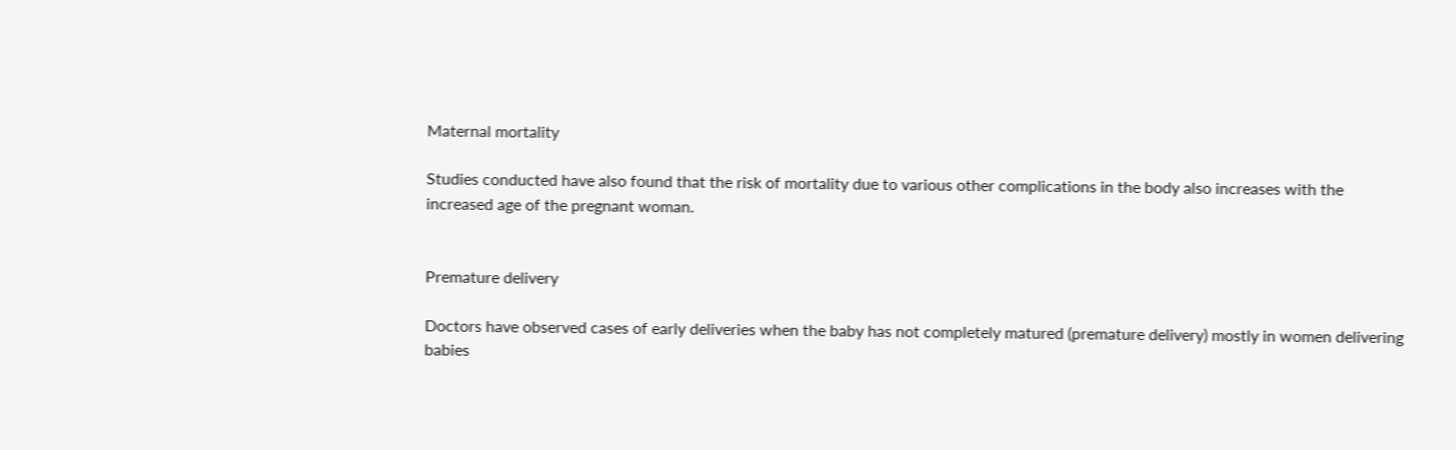Maternal mortality

Studies conducted have also found that the risk of mortality due to various other complications in the body also increases with the increased age of the pregnant woman.


Premature delivery

Doctors have observed cases of early deliveries when the baby has not completely matured (premature delivery) mostly in women delivering babies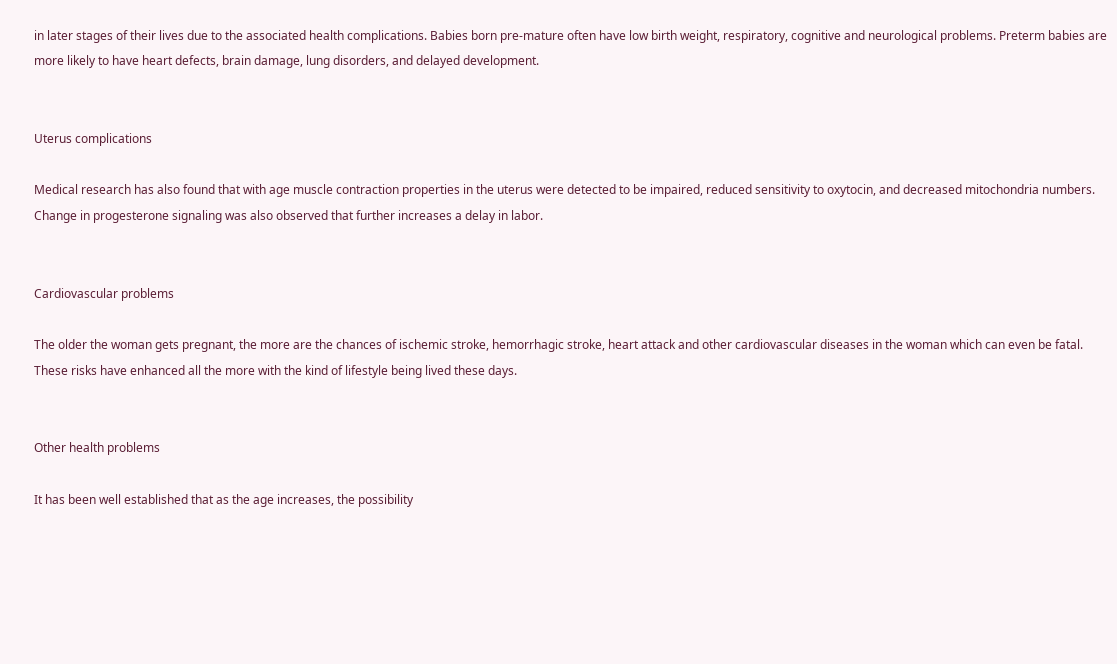in later stages of their lives due to the associated health complications. Babies born pre-mature often have low birth weight, respiratory, cognitive and neurological problems. Preterm babies are more likely to have heart defects, brain damage, lung disorders, and delayed development.


Uterus complications

Medical research has also found that with age muscle contraction properties in the uterus were detected to be impaired, reduced sensitivity to oxytocin, and decreased mitochondria numbers. Change in progesterone signaling was also observed that further increases a delay in labor.


Cardiovascular problems

The older the woman gets pregnant, the more are the chances of ischemic stroke, hemorrhagic stroke, heart attack and other cardiovascular diseases in the woman which can even be fatal. These risks have enhanced all the more with the kind of lifestyle being lived these days.


Other health problems

It has been well established that as the age increases, the possibility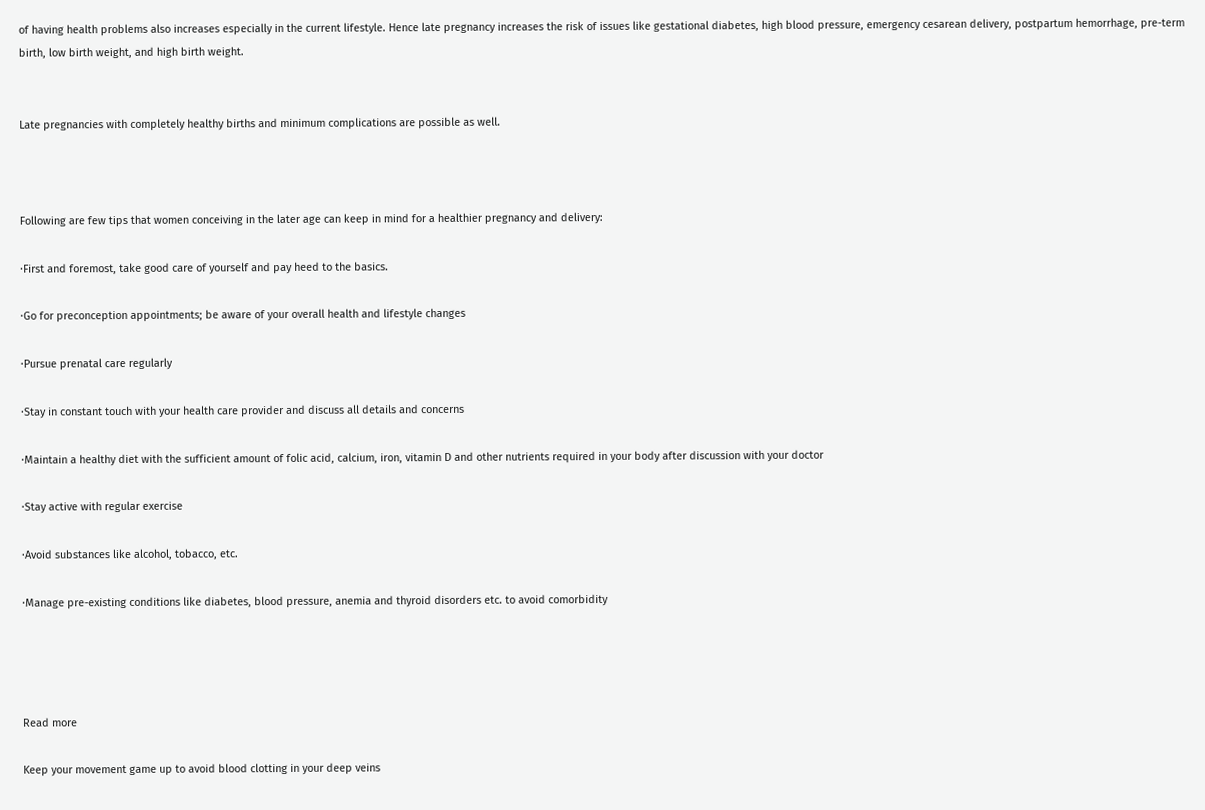of having health problems also increases especially in the current lifestyle. Hence late pregnancy increases the risk of issues like gestational diabetes, high blood pressure, emergency cesarean delivery, postpartum hemorrhage, pre-term birth, low birth weight, and high birth weight.


Late pregnancies with completely healthy births and minimum complications are possible as well.



Following are few tips that women conceiving in the later age can keep in mind for a healthier pregnancy and delivery:

·First and foremost, take good care of yourself and pay heed to the basics.

·Go for preconception appointments; be aware of your overall health and lifestyle changes

·Pursue prenatal care regularly

·Stay in constant touch with your health care provider and discuss all details and concerns

·Maintain a healthy diet with the sufficient amount of folic acid, calcium, iron, vitamin D and other nutrients required in your body after discussion with your doctor

·Stay active with regular exercise

·Avoid substances like alcohol, tobacco, etc.

·Manage pre-existing conditions like diabetes, blood pressure, anemia and thyroid disorders etc. to avoid comorbidity




Read more

Keep your movement game up to avoid blood clotting in your deep veins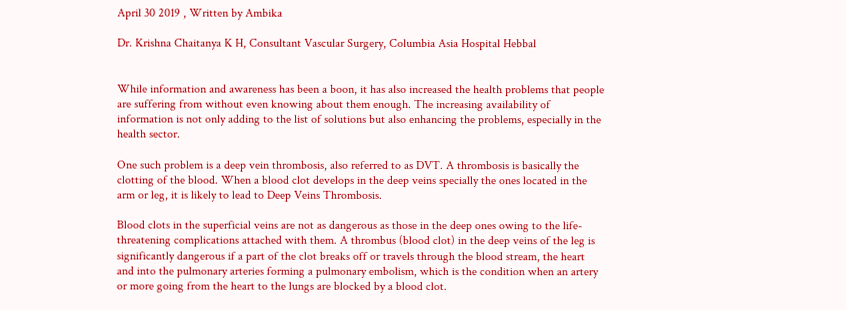April 30 2019 , Written by Ambika

Dr. Krishna Chaitanya K H, Consultant Vascular Surgery, Columbia Asia Hospital Hebbal


While information and awareness has been a boon, it has also increased the health problems that people are suffering from without even knowing about them enough. The increasing availability of information is not only adding to the list of solutions but also enhancing the problems, especially in the health sector.

One such problem is a deep vein thrombosis, also referred to as DVT. A thrombosis is basically the clotting of the blood. When a blood clot develops in the deep veins specially the ones located in the arm or leg, it is likely to lead to Deep Veins Thrombosis.

Blood clots in the superficial veins are not as dangerous as those in the deep ones owing to the life-threatening complications attached with them. A thrombus (blood clot) in the deep veins of the leg is significantly dangerous if a part of the clot breaks off or travels through the blood stream, the heart and into the pulmonary arteries forming a pulmonary embolism, which is the condition when an artery or more going from the heart to the lungs are blocked by a blood clot.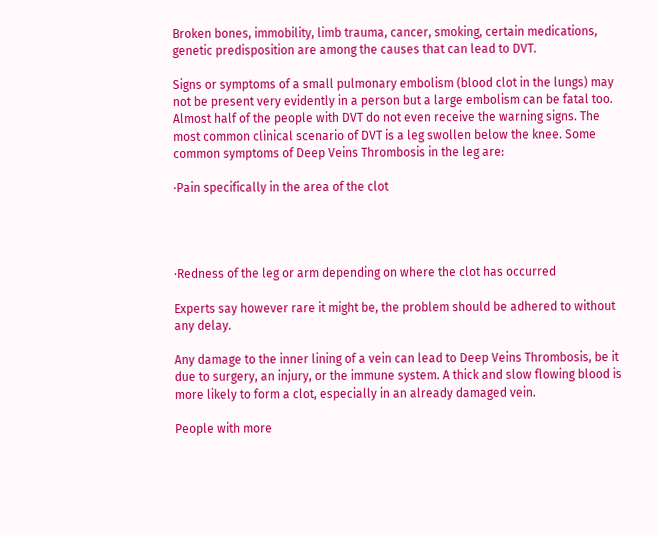Broken bones, immobility, limb trauma, cancer, smoking, certain medications, genetic predisposition are among the causes that can lead to DVT.

Signs or symptoms of a small pulmonary embolism (blood clot in the lungs) may not be present very evidently in a person but a large embolism can be fatal too. Almost half of the people with DVT do not even receive the warning signs. The most common clinical scenario of DVT is a leg swollen below the knee. Some common symptoms of Deep Veins Thrombosis in the leg are:

·Pain specifically in the area of the clot




·Redness of the leg or arm depending on where the clot has occurred

Experts say however rare it might be, the problem should be adhered to without any delay.

Any damage to the inner lining of a vein can lead to Deep Veins Thrombosis, be it due to surgery, an injury, or the immune system. A thick and slow flowing blood is more likely to form a clot, especially in an already damaged vein.

People with more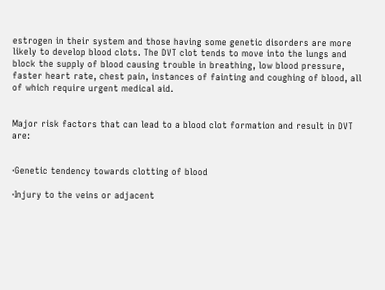estrogen in their system and those having some genetic disorders are more likely to develop blood clots. The DVT clot tends to move into the lungs and block the supply of blood causing trouble in breathing, low blood pressure, faster heart rate, chest pain, instances of fainting and coughing of blood, all of which require urgent medical aid.


Major risk factors that can lead to a blood clot formation and result in DVT are:


·Genetic tendency towards clotting of blood

·Injury to the veins or adjacent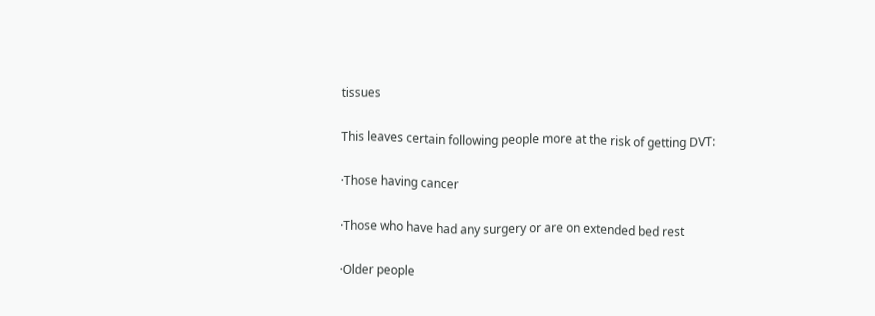tissues

This leaves certain following people more at the risk of getting DVT:

·Those having cancer

·Those who have had any surgery or are on extended bed rest

·Older people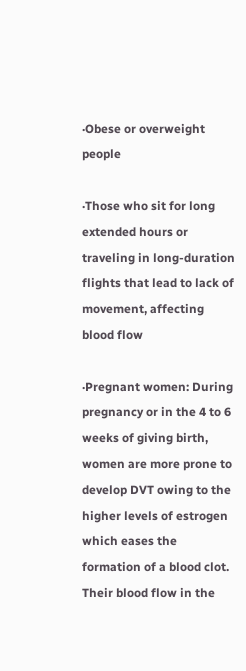·Obese or overweight people

·Those who sit for long extended hours or traveling in long-duration flights that lead to lack of movement, affecting blood flow

·Pregnant women: During pregnancy or in the 4 to 6 weeks of giving birth, women are more prone to develop DVT owing to the higher levels of estrogen which eases the formation of a blood clot. Their blood flow in the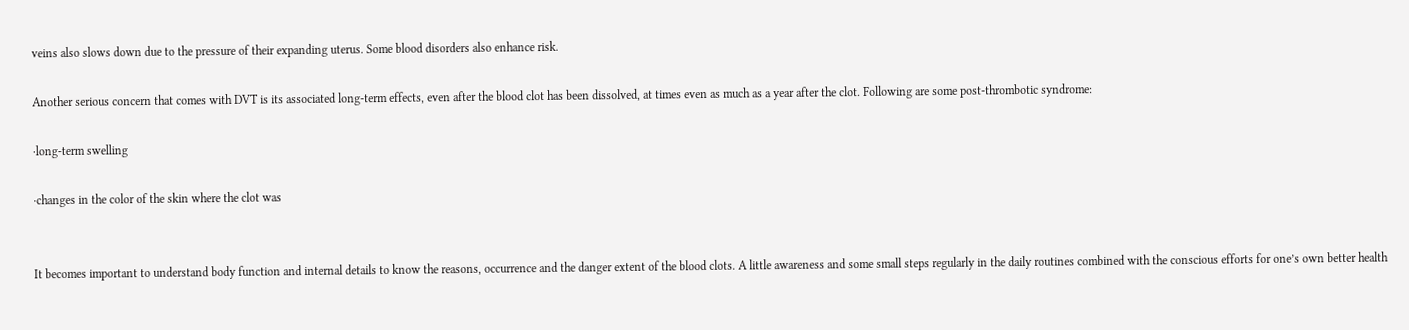veins also slows down due to the pressure of their expanding uterus. Some blood disorders also enhance risk.

Another serious concern that comes with DVT is its associated long-term effects, even after the blood clot has been dissolved, at times even as much as a year after the clot. Following are some post-thrombotic syndrome:

·long-term swelling

·changes in the color of the skin where the clot was


It becomes important to understand body function and internal details to know the reasons, occurrence and the danger extent of the blood clots. A little awareness and some small steps regularly in the daily routines combined with the conscious efforts for one’s own better health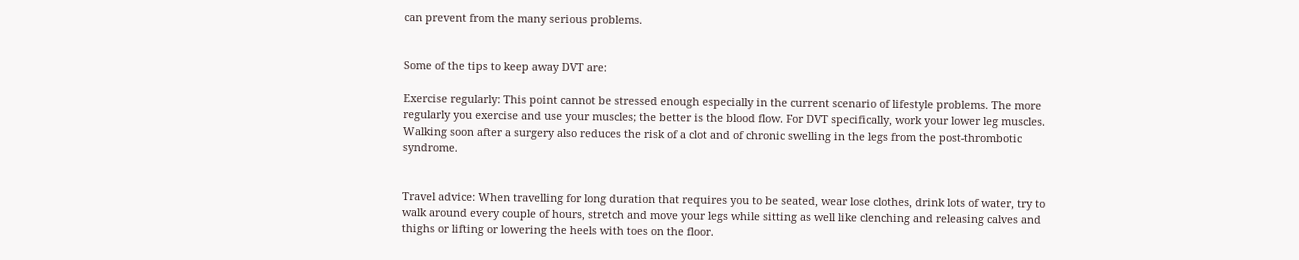can prevent from the many serious problems.


Some of the tips to keep away DVT are:

Exercise regularly: This point cannot be stressed enough especially in the current scenario of lifestyle problems. The more regularly you exercise and use your muscles; the better is the blood flow. For DVT specifically, work your lower leg muscles. Walking soon after a surgery also reduces the risk of a clot and of chronic swelling in the legs from the post-thrombotic syndrome.


Travel advice: When travelling for long duration that requires you to be seated, wear lose clothes, drink lots of water, try to walk around every couple of hours, stretch and move your legs while sitting as well like clenching and releasing calves and thighs or lifting or lowering the heels with toes on the floor.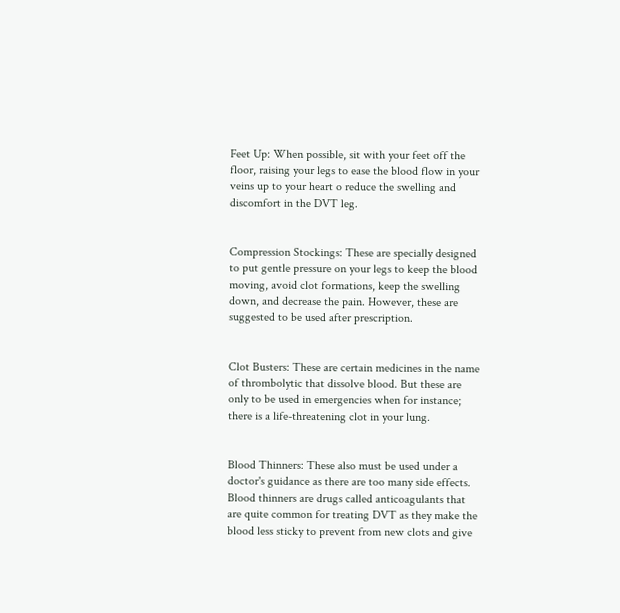Feet Up: When possible, sit with your feet off the floor, raising your legs to ease the blood flow in your veins up to your heart o reduce the swelling and discomfort in the DVT leg.


Compression Stockings: These are specially designed to put gentle pressure on your legs to keep the blood moving, avoid clot formations, keep the swelling down, and decrease the pain. However, these are suggested to be used after prescription.


Clot Busters: These are certain medicines in the name of thrombolytic that dissolve blood. But these are only to be used in emergencies when for instance; there is a life-threatening clot in your lung.


Blood Thinners: These also must be used under a doctor's guidance as there are too many side effects. Blood thinners are drugs called anticoagulants that are quite common for treating DVT as they make the blood less sticky to prevent from new clots and give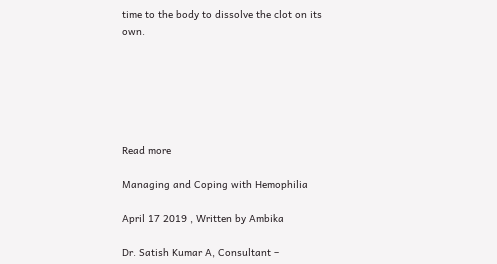time to the body to dissolve the clot on its own.






Read more

Managing and Coping with Hemophilia

April 17 2019 , Written by Ambika

Dr. Satish Kumar A, Consultant –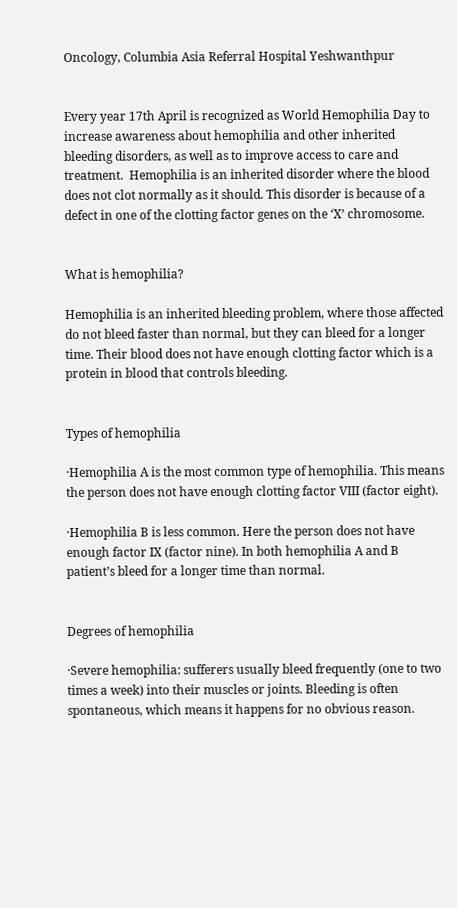Oncology, Columbia Asia Referral Hospital Yeshwanthpur


Every year 17th April is recognized as World Hemophilia Day to increase awareness about hemophilia and other inherited bleeding disorders, as well as to improve access to care and treatment.  Hemophilia is an inherited disorder where the blood does not clot normally as it should. This disorder is because of a defect in one of the clotting factor genes on the ‘X’ chromosome.


What is hemophilia?

Hemophilia is an inherited bleeding problem, where those affected do not bleed faster than normal, but they can bleed for a longer time. Their blood does not have enough clotting factor which is a protein in blood that controls bleeding.


Types of hemophilia

·Hemophilia A is the most common type of hemophilia. This means the person does not have enough clotting factor VIII (factor eight).

·Hemophilia B is less common. Here the person does not have enough factor IX (factor nine). In both hemophilia A and B patient’s bleed for a longer time than normal.


Degrees of hemophilia

·Severe hemophilia: sufferers usually bleed frequently (one to two times a week) into their muscles or joints. Bleeding is often spontaneous, which means it happens for no obvious reason.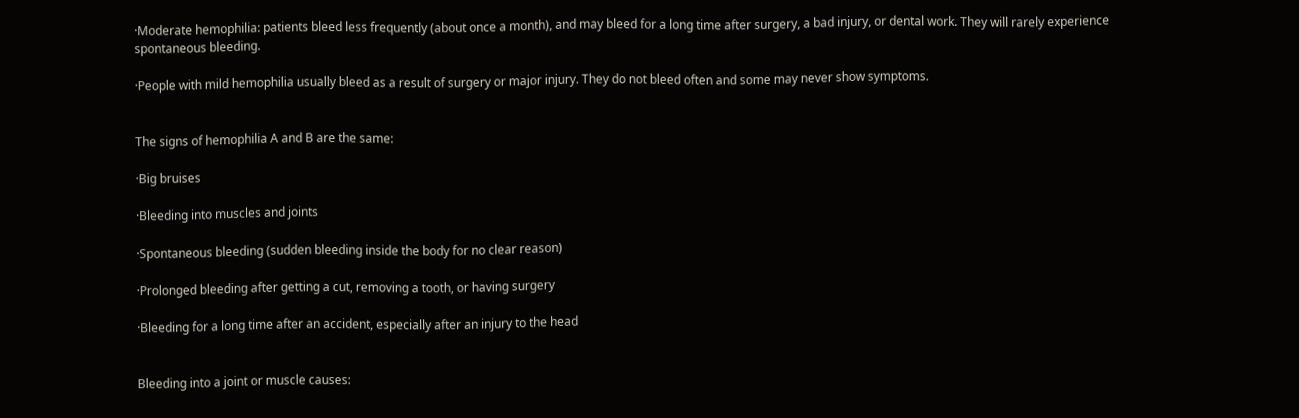·Moderate hemophilia: patients bleed less frequently (about once a month), and may bleed for a long time after surgery, a bad injury, or dental work. They will rarely experience spontaneous bleeding.

·People with mild hemophilia usually bleed as a result of surgery or major injury. They do not bleed often and some may never show symptoms.


The signs of hemophilia A and B are the same:

·Big bruises

·Bleeding into muscles and joints

·Spontaneous bleeding (sudden bleeding inside the body for no clear reason)

·Prolonged bleeding after getting a cut, removing a tooth, or having surgery

·Bleeding for a long time after an accident, especially after an injury to the head


Bleeding into a joint or muscle causes: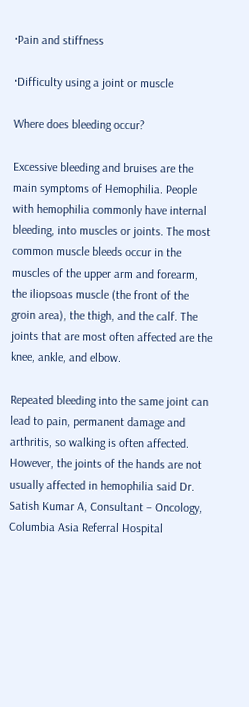·Pain and stiffness

·Difficulty using a joint or muscle

Where does bleeding occur?

Excessive bleeding and bruises are the main symptoms of Hemophilia. People with hemophilia commonly have internal bleeding, into muscles or joints. The most common muscle bleeds occur in the muscles of the upper arm and forearm, the iliopsoas muscle (the front of the groin area), the thigh, and the calf. The joints that are most often affected are the knee, ankle, and elbow.

Repeated bleeding into the same joint can lead to pain, permanent damage and arthritis, so walking is often affected. However, the joints of the hands are not usually affected in hemophilia said Dr. Satish Kumar A, Consultant – Oncology, Columbia Asia Referral Hospital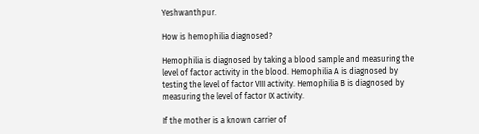Yeshwanthpur.

How is hemophilia diagnosed?

Hemophilia is diagnosed by taking a blood sample and measuring the level of factor activity in the blood. Hemophilia A is diagnosed by testing the level of factor VIII activity. Hemophilia B is diagnosed by measuring the level of factor IX activity.

If the mother is a known carrier of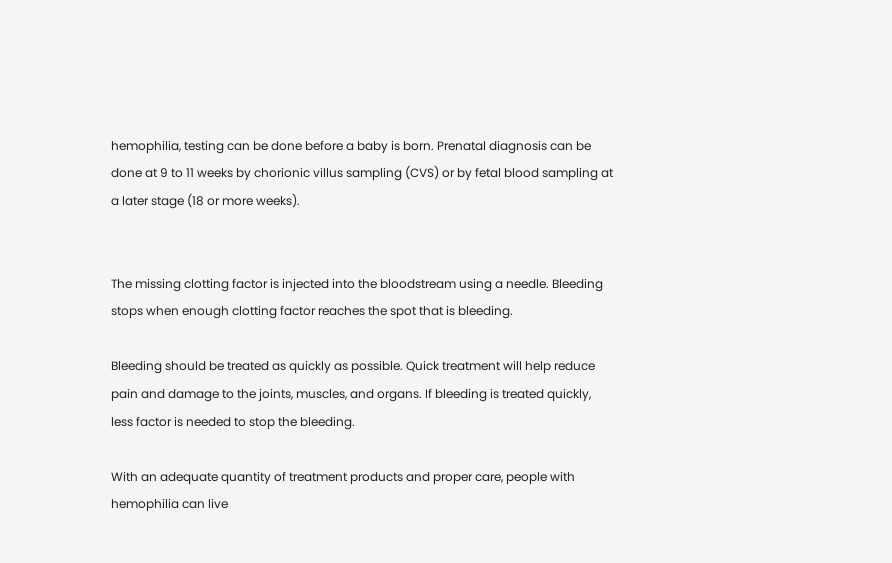hemophilia, testing can be done before a baby is born. Prenatal diagnosis can be done at 9 to 11 weeks by chorionic villus sampling (CVS) or by fetal blood sampling at a later stage (18 or more weeks).


The missing clotting factor is injected into the bloodstream using a needle. Bleeding stops when enough clotting factor reaches the spot that is bleeding.

Bleeding should be treated as quickly as possible. Quick treatment will help reduce pain and damage to the joints, muscles, and organs. If bleeding is treated quickly, less factor is needed to stop the bleeding.

With an adequate quantity of treatment products and proper care, people with hemophilia can live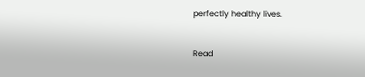perfectly healthy lives.


Read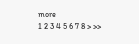more
1 2 3 4 5 6 7 8 > >>